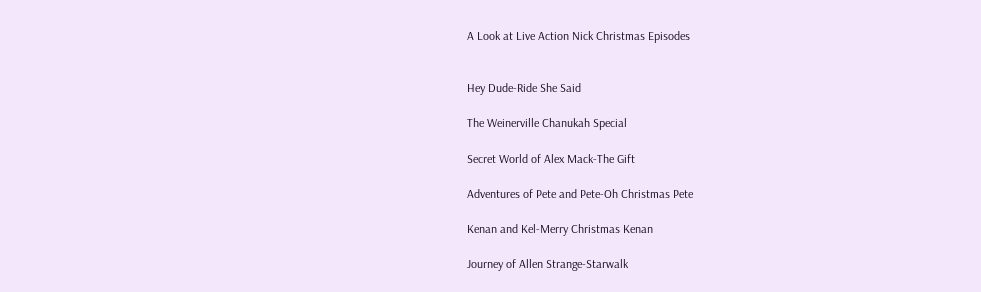A Look at Live Action Nick Christmas Episodes


Hey Dude-Ride She Said

The Weinerville Chanukah Special

Secret World of Alex Mack-The Gift

Adventures of Pete and Pete-Oh Christmas Pete

Kenan and Kel-Merry Christmas Kenan

Journey of Allen Strange-Starwalk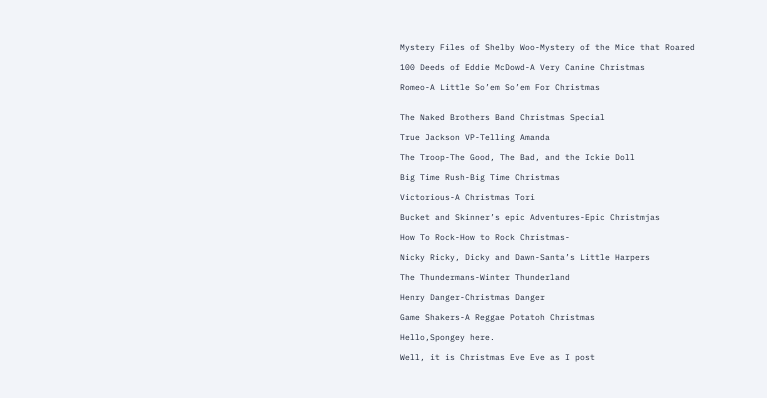Mystery Files of Shelby Woo-Mystery of the Mice that Roared

100 Deeds of Eddie McDowd-A Very Canine Christmas

Romeo-A Little So’em So’em For Christmas


The Naked Brothers Band Christmas Special

True Jackson VP-Telling Amanda

The Troop-The Good, The Bad, and the Ickie Doll

Big Time Rush-Big Time Christmas

Victorious-A Christmas Tori

Bucket and Skinner’s epic Adventures-Epic Christmjas

How To Rock-How to Rock Christmas-

Nicky Ricky, Dicky and Dawn-Santa’s Little Harpers

The Thundermans-Winter Thunderland

Henry Danger-Christmas Danger

Game Shakers-A Reggae Potatoh Christmas

Hello,Spongey here.

Well, it is Christmas Eve Eve as I post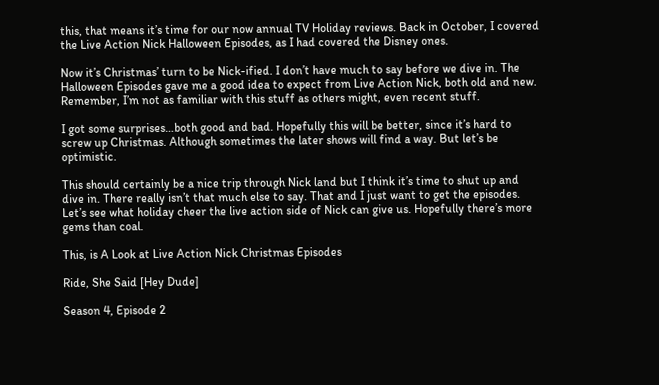this, that means it’s time for our now annual TV Holiday reviews. Back in October, I covered the Live Action Nick Halloween Episodes, as I had covered the Disney ones.

Now it’s Christmas’ turn to be Nick-ified. I don’t have much to say before we dive in. The Halloween Episodes gave me a good idea to expect from Live Action Nick, both old and new. Remember, I’m not as familiar with this stuff as others might, even recent stuff.

I got some surprises…both good and bad. Hopefully this will be better, since it’s hard to screw up Christmas. Although sometimes the later shows will find a way. But let’s be optimistic.

This should certainly be a nice trip through Nick land but I think it’s time to shut up and dive in. There really isn’t that much else to say. That and I just want to get the episodes. Let’s see what holiday cheer the live action side of Nick can give us. Hopefully there’s more gems than coal.

This, is A Look at Live Action Nick Christmas Episodes

Ride, She Said [Hey Dude]

Season 4, Episode 2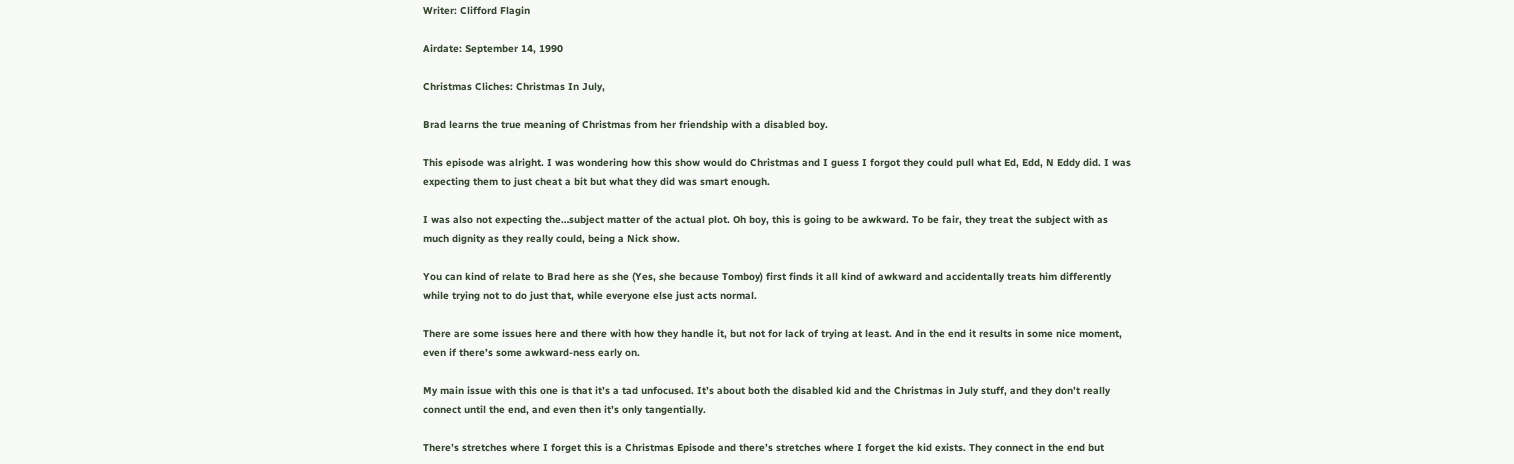Writer: Clifford Flagin

Airdate: September 14, 1990

Christmas Cliches: Christmas In July,

Brad learns the true meaning of Christmas from her friendship with a disabled boy.

This episode was alright. I was wondering how this show would do Christmas and I guess I forgot they could pull what Ed, Edd, N Eddy did. I was expecting them to just cheat a bit but what they did was smart enough.

I was also not expecting the…subject matter of the actual plot. Oh boy, this is going to be awkward. To be fair, they treat the subject with as much dignity as they really could, being a Nick show.

You can kind of relate to Brad here as she (Yes, she because Tomboy) first finds it all kind of awkward and accidentally treats him differently while trying not to do just that, while everyone else just acts normal.

There are some issues here and there with how they handle it, but not for lack of trying at least. And in the end it results in some nice moment, even if there’s some awkward-ness early on.

My main issue with this one is that it’s a tad unfocused. It’s about both the disabled kid and the Christmas in July stuff, and they don’t really connect until the end, and even then it’s only tangentially.

There’s stretches where I forget this is a Christmas Episode and there’s stretches where I forget the kid exists. They connect in the end but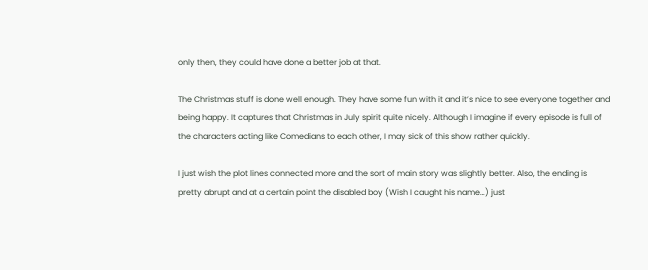only then, they could have done a better job at that.

The Christmas stuff is done well enough. They have some fun with it and it’s nice to see everyone together and being happy. It captures that Christmas in July spirit quite nicely. Although I imagine if every episode is full of the characters acting like Comedians to each other, I may sick of this show rather quickly.

I just wish the plot lines connected more and the sort of main story was slightly better. Also, the ending is pretty abrupt and at a certain point the disabled boy (Wish I caught his name…) just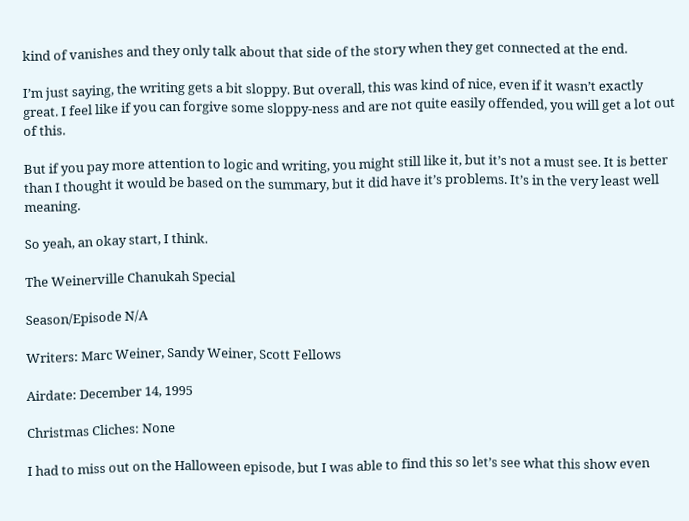kind of vanishes and they only talk about that side of the story when they get connected at the end.

I’m just saying, the writing gets a bit sloppy. But overall, this was kind of nice, even if it wasn’t exactly great. I feel like if you can forgive some sloppy-ness and are not quite easily offended, you will get a lot out of this.

But if you pay more attention to logic and writing, you might still like it, but it’s not a must see. It is better than I thought it would be based on the summary, but it did have it’s problems. It’s in the very least well meaning.

So yeah, an okay start, I think.

The Weinerville Chanukah Special

Season/Episode N/A

Writers: Marc Weiner, Sandy Weiner, Scott Fellows

Airdate: December 14, 1995

Christmas Cliches: None

I had to miss out on the Halloween episode, but I was able to find this so let’s see what this show even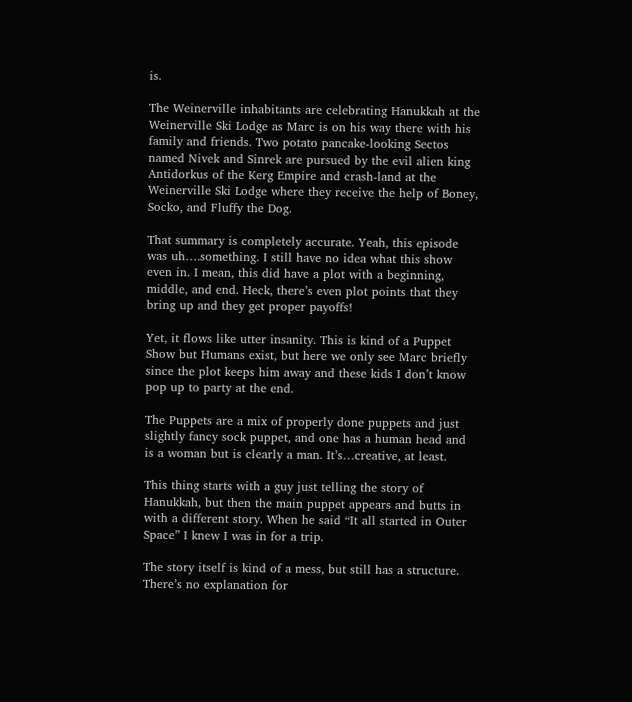is.

The Weinerville inhabitants are celebrating Hanukkah at the Weinerville Ski Lodge as Marc is on his way there with his family and friends. Two potato pancake-looking Sectos named Nivek and Sinrek are pursued by the evil alien king Antidorkus of the Kerg Empire and crash-land at the Weinerville Ski Lodge where they receive the help of Boney, Socko, and Fluffy the Dog.

That summary is completely accurate. Yeah, this episode was uh….something. I still have no idea what this show even in. I mean, this did have a plot with a beginning, middle, and end. Heck, there’s even plot points that they bring up and they get proper payoffs!

Yet, it flows like utter insanity. This is kind of a Puppet Show but Humans exist, but here we only see Marc briefly since the plot keeps him away and these kids I don’t know pop up to party at the end.

The Puppets are a mix of properly done puppets and just slightly fancy sock puppet, and one has a human head and is a woman but is clearly a man. It’s…creative, at least.

This thing starts with a guy just telling the story of Hanukkah, but then the main puppet appears and butts in with a different story. When he said “It all started in Outer Space” I knew I was in for a trip.

The story itself is kind of a mess, but still has a structure. There’s no explanation for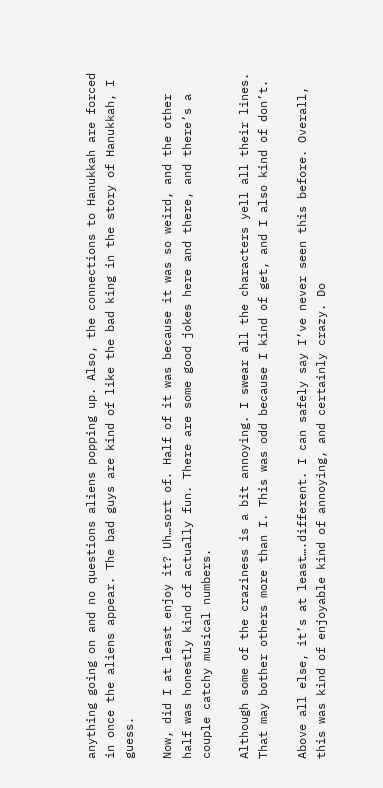anything going on and no questions aliens popping up. Also, the connections to Hanukkah are forced in once the aliens appear. The bad guys are kind of like the bad king in the story of Hanukkah, I guess.

Now, did I at least enjoy it? Uh…sort of. Half of it was because it was so weird, and the other half was honestly kind of actually fun. There are some good jokes here and there, and there’s a couple catchy musical numbers.

Although some of the craziness is a bit annoying. I swear all the characters yell all their lines. That may bother others more than I. This was odd because I kind of get, and I also kind of don’t.

Above all else, it’s at least….different. I can safely say I’ve never seen this before. Overall, this was kind of enjoyable kind of annoying, and certainly crazy. Do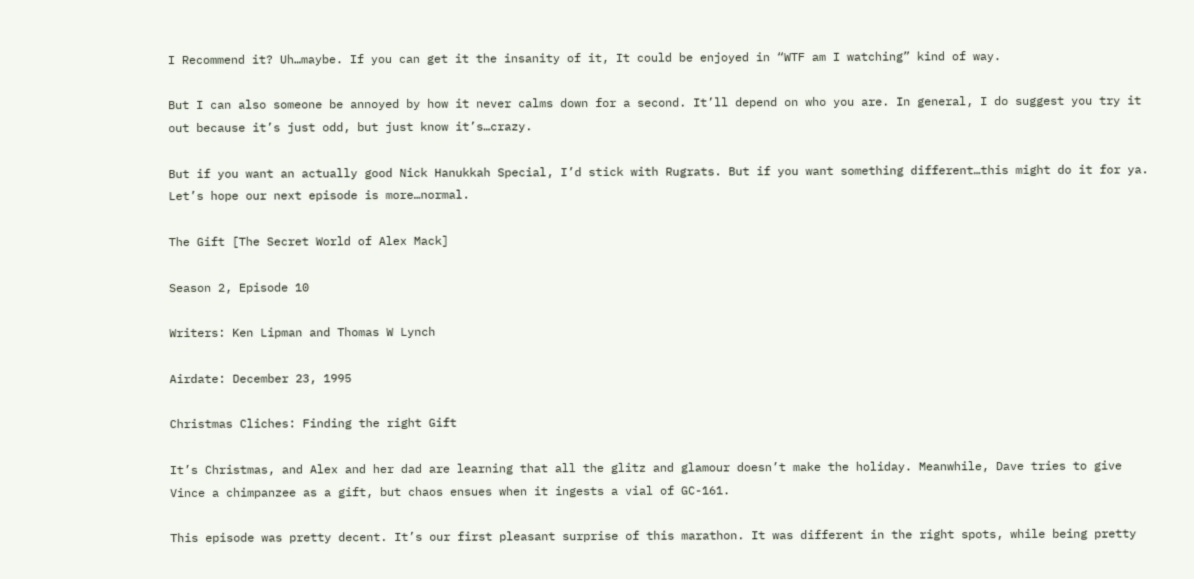I Recommend it? Uh…maybe. If you can get it the insanity of it, It could be enjoyed in “WTF am I watching” kind of way.

But I can also someone be annoyed by how it never calms down for a second. It’ll depend on who you are. In general, I do suggest you try it out because it’s just odd, but just know it’s…crazy.

But if you want an actually good Nick Hanukkah Special, I’d stick with Rugrats. But if you want something different…this might do it for ya. Let’s hope our next episode is more…normal.

The Gift [The Secret World of Alex Mack]

Season 2, Episode 10

Writers: Ken Lipman and Thomas W Lynch

Airdate: December 23, 1995

Christmas Cliches: Finding the right Gift

It’s Christmas, and Alex and her dad are learning that all the glitz and glamour doesn’t make the holiday. Meanwhile, Dave tries to give Vince a chimpanzee as a gift, but chaos ensues when it ingests a vial of GC-161.

This episode was pretty decent. It’s our first pleasant surprise of this marathon. It was different in the right spots, while being pretty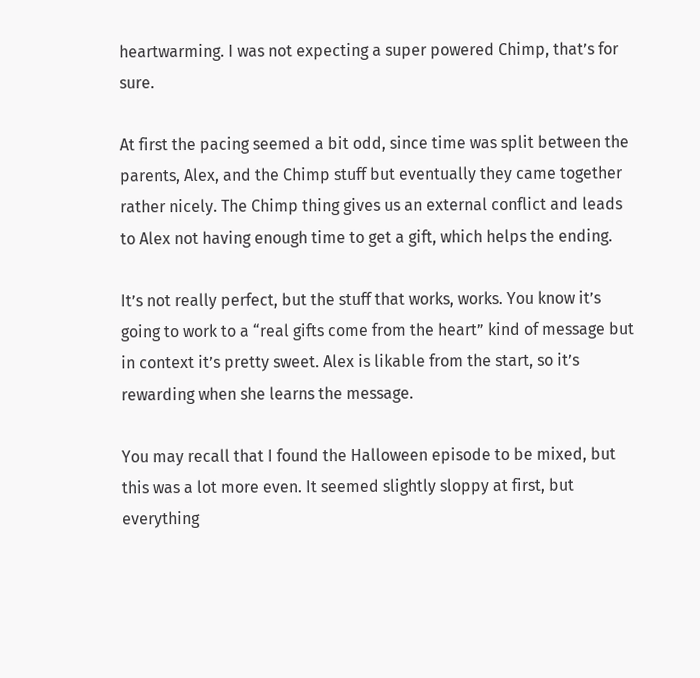heartwarming. I was not expecting a super powered Chimp, that’s for sure.

At first the pacing seemed a bit odd, since time was split between the parents, Alex, and the Chimp stuff but eventually they came together rather nicely. The Chimp thing gives us an external conflict and leads to Alex not having enough time to get a gift, which helps the ending.

It’s not really perfect, but the stuff that works, works. You know it’s going to work to a “real gifts come from the heart” kind of message but in context it’s pretty sweet. Alex is likable from the start, so it’s rewarding when she learns the message.

You may recall that I found the Halloween episode to be mixed, but this was a lot more even. It seemed slightly sloppy at first, but everything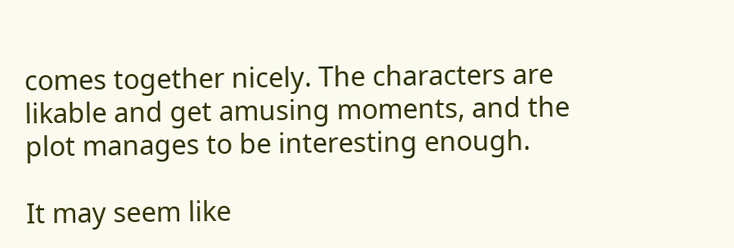comes together nicely. The characters are likable and get amusing moments, and the plot manages to be interesting enough.

It may seem like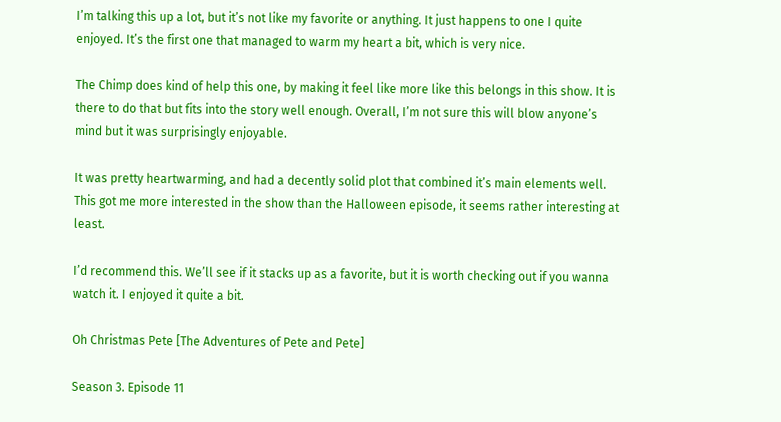I’m talking this up a lot, but it’s not like my favorite or anything. It just happens to one I quite enjoyed. It’s the first one that managed to warm my heart a bit, which is very nice.

The Chimp does kind of help this one, by making it feel like more like this belongs in this show. It is there to do that but fits into the story well enough. Overall, I’m not sure this will blow anyone’s mind but it was surprisingly enjoyable.

It was pretty heartwarming, and had a decently solid plot that combined it’s main elements well. This got me more interested in the show than the Halloween episode, it seems rather interesting at least.

I’d recommend this. We’ll see if it stacks up as a favorite, but it is worth checking out if you wanna watch it. I enjoyed it quite a bit.

Oh Christmas Pete [The Adventures of Pete and Pete]

Season 3. Episode 11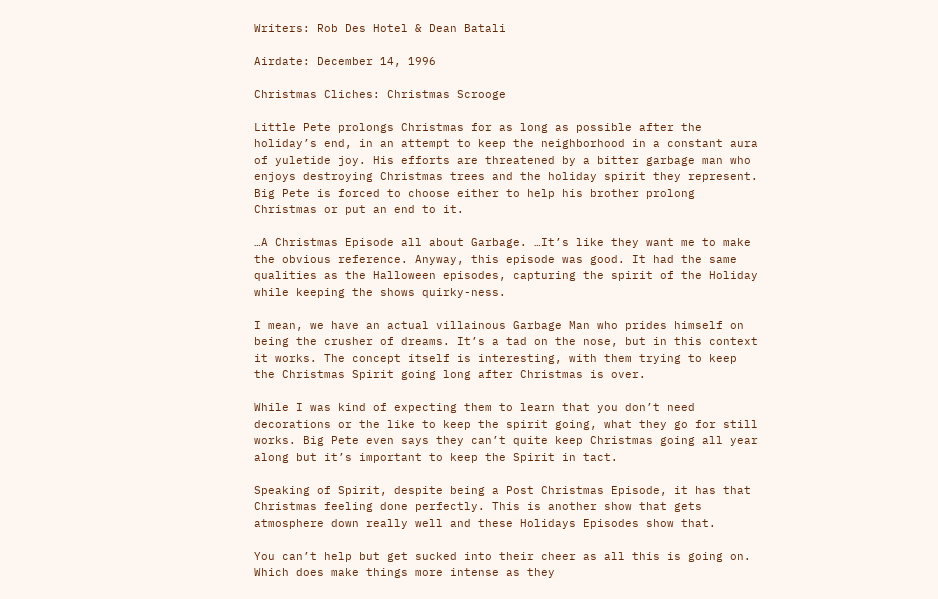Writers: Rob Des Hotel & Dean Batali

Airdate: December 14, 1996

Christmas Cliches: Christmas Scrooge

Little Pete prolongs Christmas for as long as possible after the holiday’s end, in an attempt to keep the neighborhood in a constant aura of yuletide joy. His efforts are threatened by a bitter garbage man who enjoys destroying Christmas trees and the holiday spirit they represent. Big Pete is forced to choose either to help his brother prolong Christmas or put an end to it.

…A Christmas Episode all about Garbage. …It’s like they want me to make the obvious reference. Anyway, this episode was good. It had the same qualities as the Halloween episodes, capturing the spirit of the Holiday while keeping the shows quirky-ness.

I mean, we have an actual villainous Garbage Man who prides himself on being the crusher of dreams. It’s a tad on the nose, but in this context it works. The concept itself is interesting, with them trying to keep the Christmas Spirit going long after Christmas is over.

While I was kind of expecting them to learn that you don’t need decorations or the like to keep the spirit going, what they go for still works. Big Pete even says they can’t quite keep Christmas going all year along but it’s important to keep the Spirit in tact.

Speaking of Spirit, despite being a Post Christmas Episode, it has that Christmas feeling done perfectly. This is another show that gets atmosphere down really well and these Holidays Episodes show that.

You can’t help but get sucked into their cheer as all this is going on. Which does make things more intense as they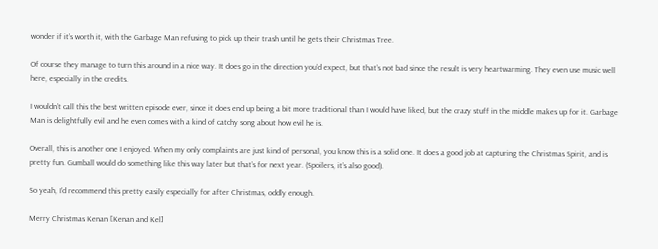wonder if it’s worth it, with the Garbage Man refusing to pick up their trash until he gets their Christmas Tree.

Of course they manage to turn this around in a nice way. It does go in the direction you’d expect, but that’s not bad since the result is very heartwarming. They even use music well here, especially in the credits.

I wouldn’t call this the best written episode ever, since it does end up being a bit more traditional than I would have liked, but the crazy stuff in the middle makes up for it. Garbage Man is delightfully evil and he even comes with a kind of catchy song about how evil he is.

Overall, this is another one I enjoyed. When my only complaints are just kind of personal, you know this is a solid one. It does a good job at capturing the Christmas Spirit, and is pretty fun. Gumball would do something like this way later but that’s for next year. (Spoilers, it’s also good).

So yeah, I’d recommend this pretty easily especially for after Christmas, oddly enough.

Merry Christmas Kenan [Kenan and Kel]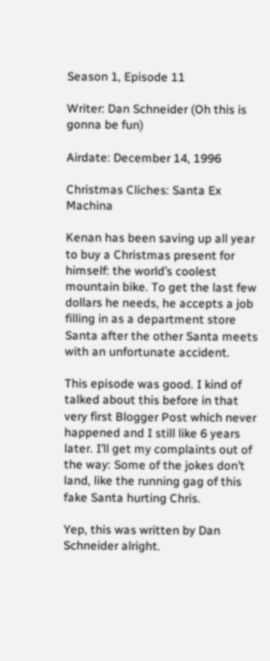Season 1, Episode 11

Writer: Dan Schneider (Oh this is gonna be fun)

Airdate: December 14, 1996

Christmas Cliches: Santa Ex Machina

Kenan has been saving up all year to buy a Christmas present for himself: the world’s coolest mountain bike. To get the last few dollars he needs, he accepts a job filling in as a department store Santa after the other Santa meets with an unfortunate accident.

This episode was good. I kind of talked about this before in that very first Blogger Post which never happened and I still like 6 years later. I’ll get my complaints out of the way: Some of the jokes don’t land, like the running gag of this fake Santa hurting Chris.

Yep, this was written by Dan Schneider alright.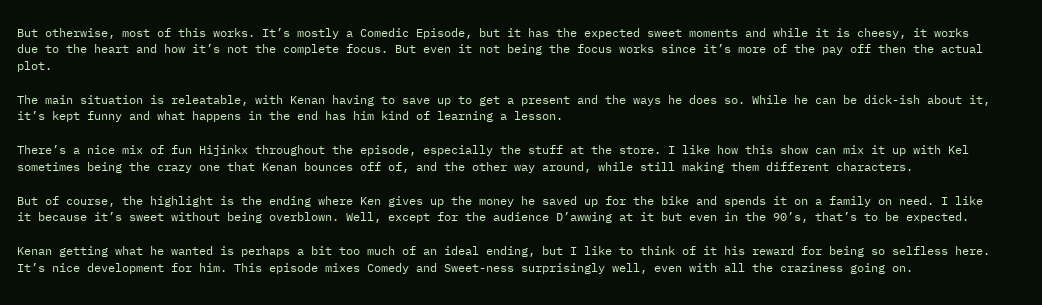But otherwise, most of this works. It’s mostly a Comedic Episode, but it has the expected sweet moments and while it is cheesy, it works due to the heart and how it’s not the complete focus. But even it not being the focus works since it’s more of the pay off then the actual plot.

The main situation is releatable, with Kenan having to save up to get a present and the ways he does so. While he can be dick-ish about it, it’s kept funny and what happens in the end has him kind of learning a lesson.

There’s a nice mix of fun Hijinkx throughout the episode, especially the stuff at the store. I like how this show can mix it up with Kel sometimes being the crazy one that Kenan bounces off of, and the other way around, while still making them different characters.

But of course, the highlight is the ending where Ken gives up the money he saved up for the bike and spends it on a family on need. I like it because it’s sweet without being overblown. Well, except for the audience D’awwing at it but even in the 90’s, that’s to be expected.

Kenan getting what he wanted is perhaps a bit too much of an ideal ending, but I like to think of it his reward for being so selfless here. It’s nice development for him. This episode mixes Comedy and Sweet-ness surprisingly well, even with all the craziness going on.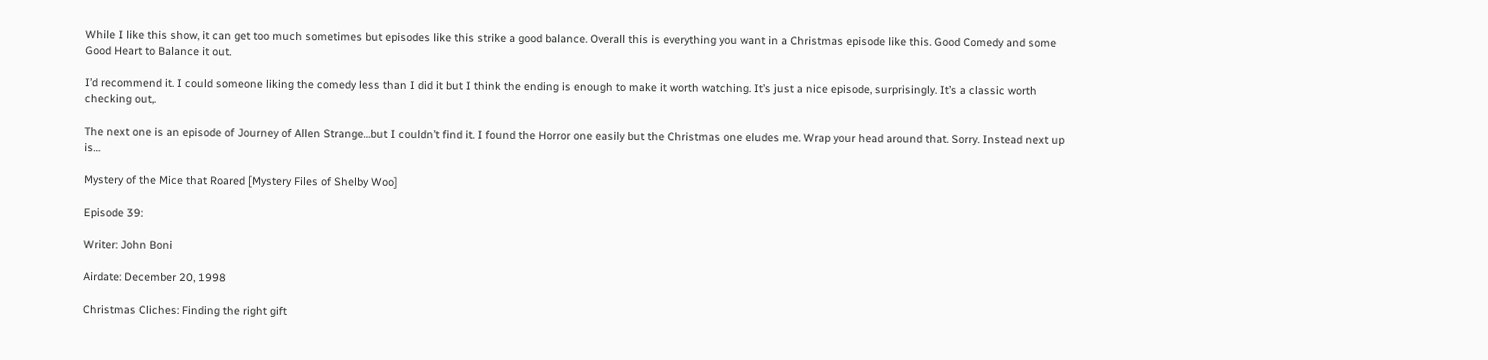While I like this show, it can get too much sometimes but episodes like this strike a good balance. Overall this is everything you want in a Christmas episode like this. Good Comedy and some Good Heart to Balance it out.

I’d recommend it. I could someone liking the comedy less than I did it but I think the ending is enough to make it worth watching. It’s just a nice episode, surprisingly. It’s a classic worth checking out,.

The next one is an episode of Journey of Allen Strange…but I couldn’t find it. I found the Horror one easily but the Christmas one eludes me. Wrap your head around that. Sorry. Instead next up is…

Mystery of the Mice that Roared [Mystery Files of Shelby Woo]

Episode 39:

Writer: John Boni

Airdate: December 20, 1998

Christmas Cliches: Finding the right gift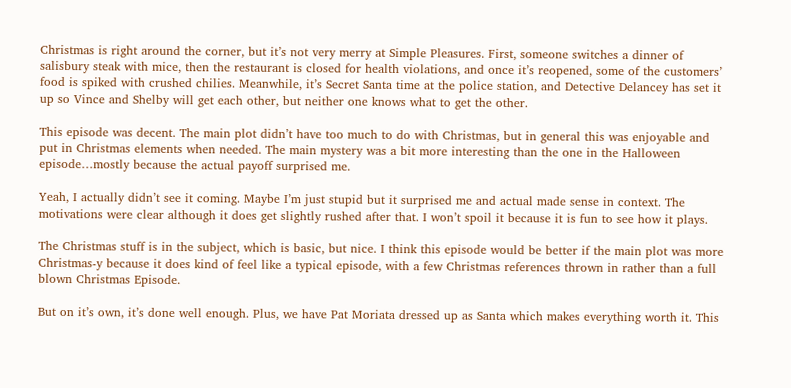Christmas is right around the corner, but it’s not very merry at Simple Pleasures. First, someone switches a dinner of salisbury steak with mice, then the restaurant is closed for health violations, and once it’s reopened, some of the customers’ food is spiked with crushed chilies. Meanwhile, it’s Secret Santa time at the police station, and Detective Delancey has set it up so Vince and Shelby will get each other, but neither one knows what to get the other.

This episode was decent. The main plot didn’t have too much to do with Christmas, but in general this was enjoyable and put in Christmas elements when needed. The main mystery was a bit more interesting than the one in the Halloween episode…mostly because the actual payoff surprised me.

Yeah, I actually didn’t see it coming. Maybe I’m just stupid but it surprised me and actual made sense in context. The motivations were clear although it does get slightly rushed after that. I won’t spoil it because it is fun to see how it plays.

The Christmas stuff is in the subject, which is basic, but nice. I think this episode would be better if the main plot was more Christmas-y because it does kind of feel like a typical episode, with a few Christmas references thrown in rather than a full blown Christmas Episode.

But on it’s own, it’s done well enough. Plus, we have Pat Moriata dressed up as Santa which makes everything worth it. This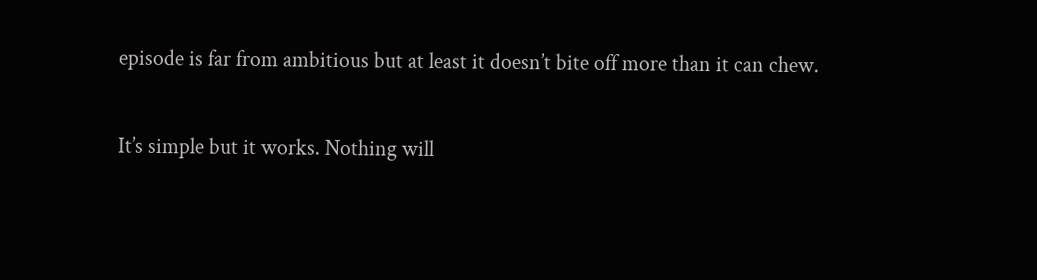episode is far from ambitious but at least it doesn’t bite off more than it can chew.

It’s simple but it works. Nothing will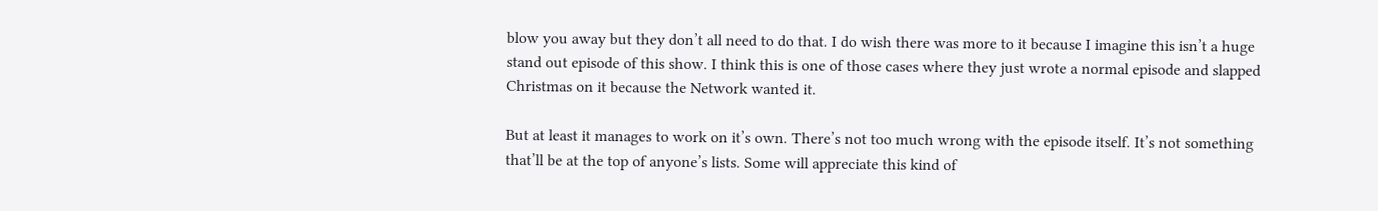blow you away but they don’t all need to do that. I do wish there was more to it because I imagine this isn’t a huge stand out episode of this show. I think this is one of those cases where they just wrote a normal episode and slapped Christmas on it because the Network wanted it.

But at least it manages to work on it’s own. There’s not too much wrong with the episode itself. It’s not something that’ll be at the top of anyone’s lists. Some will appreciate this kind of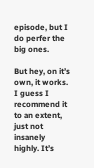episode, but I do perfer the big ones.

But hey, on it’s own, it works. I guess I recommend it to an extent, just not insanely highly. It’s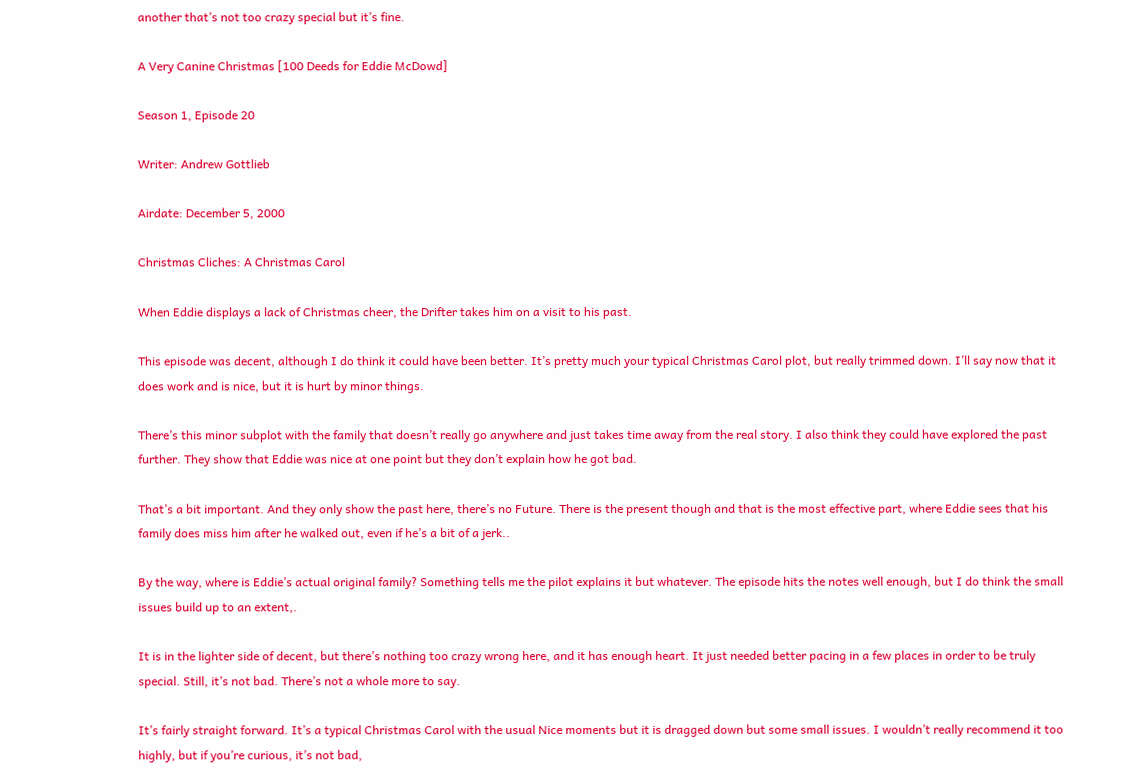another that’s not too crazy special but it’s fine.

A Very Canine Christmas [100 Deeds for Eddie McDowd]

Season 1, Episode 20

Writer: Andrew Gottlieb

Airdate: December 5, 2000

Christmas Cliches: A Christmas Carol

When Eddie displays a lack of Christmas cheer, the Drifter takes him on a visit to his past.

This episode was decent, although I do think it could have been better. It’s pretty much your typical Christmas Carol plot, but really trimmed down. I’ll say now that it does work and is nice, but it is hurt by minor things.

There’s this minor subplot with the family that doesn’t really go anywhere and just takes time away from the real story. I also think they could have explored the past further. They show that Eddie was nice at one point but they don’t explain how he got bad.

That’s a bit important. And they only show the past here, there’s no Future. There is the present though and that is the most effective part, where Eddie sees that his family does miss him after he walked out, even if he’s a bit of a jerk..

By the way, where is Eddie’s actual original family? Something tells me the pilot explains it but whatever. The episode hits the notes well enough, but I do think the small issues build up to an extent,.

It is in the lighter side of decent, but there’s nothing too crazy wrong here, and it has enough heart. It just needed better pacing in a few places in order to be truly special. Still, it’s not bad. There’s not a whole more to say.

It’s fairly straight forward. It’s a typical Christmas Carol with the usual Nice moments but it is dragged down but some small issues. I wouldn’t really recommend it too highly, but if you’re curious, it’s not bad,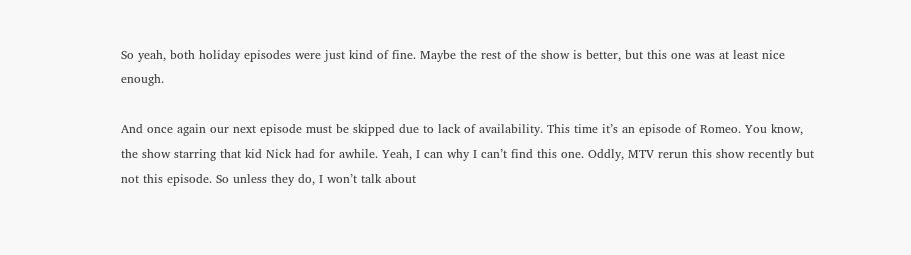So yeah, both holiday episodes were just kind of fine. Maybe the rest of the show is better, but this one was at least nice enough.

And once again our next episode must be skipped due to lack of availability. This time it’s an episode of Romeo. You know, the show starring that kid Nick had for awhile. Yeah, I can why I can’t find this one. Oddly, MTV rerun this show recently but not this episode. So unless they do, I won’t talk about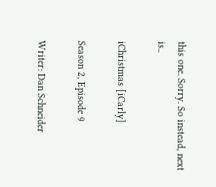this one. Sorry. So instead, next is..

iChristmas [iCarly]

Season 2, Episode 9

Writer: Dan Schneider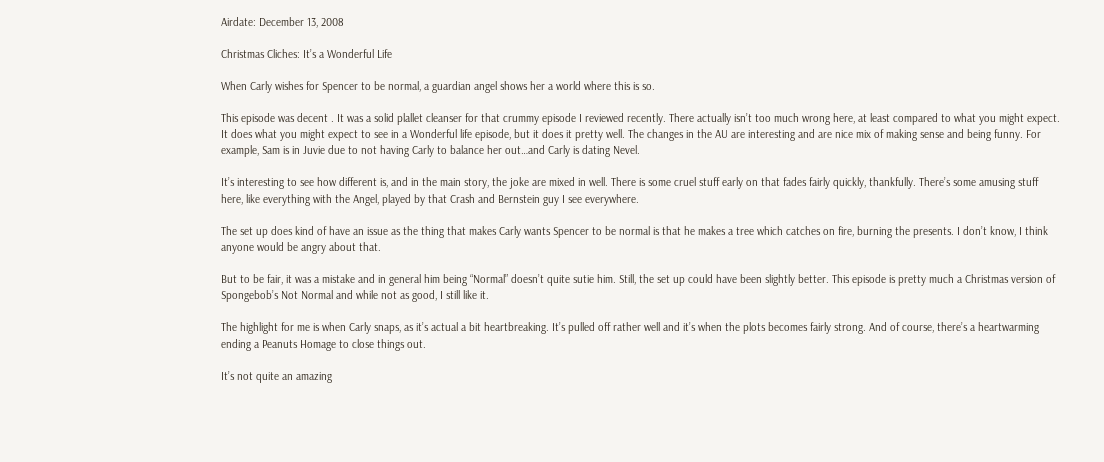Airdate: December 13, 2008

Christmas Cliches: It’s a Wonderful Life

When Carly wishes for Spencer to be normal, a guardian angel shows her a world where this is so.

This episode was decent . It was a solid plallet cleanser for that crummy episode I reviewed recently. There actually isn’t too much wrong here, at least compared to what you might expect. It does what you might expect to see in a Wonderful life episode, but it does it pretty well. The changes in the AU are interesting and are nice mix of making sense and being funny. For example, Sam is in Juvie due to not having Carly to balance her out…and Carly is dating Nevel.

It’s interesting to see how different is, and in the main story, the joke are mixed in well. There is some cruel stuff early on that fades fairly quickly, thankfully. There’s some amusing stuff here, like everything with the Angel, played by that Crash and Bernstein guy I see everywhere.

The set up does kind of have an issue as the thing that makes Carly wants Spencer to be normal is that he makes a tree which catches on fire, burning the presents. I don’t know, I think anyone would be angry about that.

But to be fair, it was a mistake and in general him being “Normal” doesn’t quite sutie him. Still, the set up could have been slightly better. This episode is pretty much a Christmas version of Spongebob’s Not Normal and while not as good, I still like it.

The highlight for me is when Carly snaps, as it’s actual a bit heartbreaking. It’s pulled off rather well and it’s when the plots becomes fairly strong. And of course, there’s a heartwarming ending a Peanuts Homage to close things out.

It’s not quite an amazing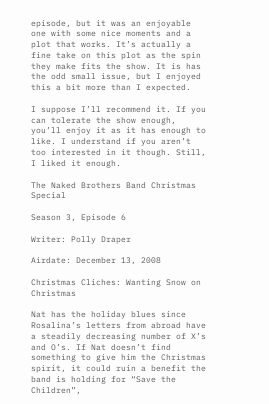episode, but it was an enjoyable one with some nice moments and a plot that works. It’s actually a fine take on this plot as the spin they make fits the show. It is has the odd small issue, but I enjoyed this a bit more than I expected.

I suppose I’ll recommend it. If you can tolerate the show enough, you’ll enjoy it as it has enough to like. I understand if you aren’t too interested in it though. Still, I liked it enough.

The Naked Brothers Band Christmas Special

Season 3, Episode 6

Writer: Polly Draper

Airdate: December 13, 2008

Christmas Cliches: Wanting Snow on Christmas

Nat has the holiday blues since Rosalina’s letters from abroad have a steadily decreasing number of X’s and O’s. If Nat doesn’t find something to give him the Christmas spirit, it could ruin a benefit the band is holding for “Save the Children”,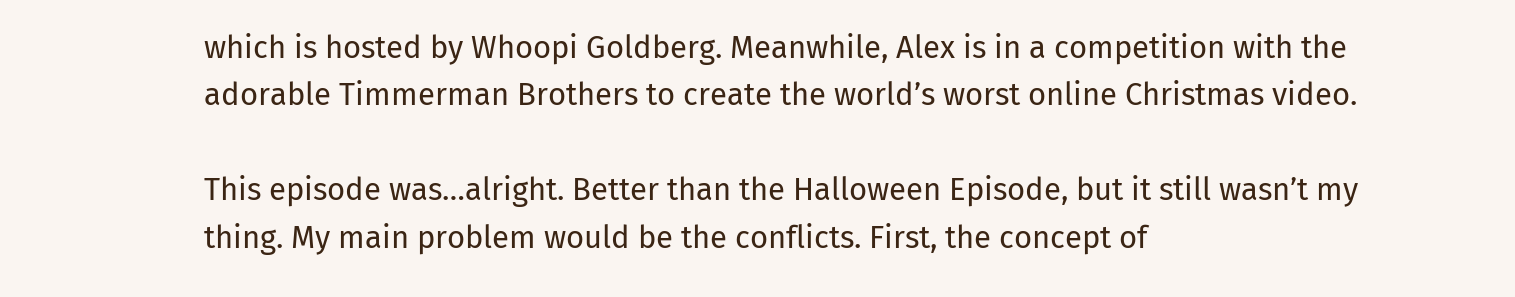which is hosted by Whoopi Goldberg. Meanwhile, Alex is in a competition with the adorable Timmerman Brothers to create the world’s worst online Christmas video.

This episode was…alright. Better than the Halloween Episode, but it still wasn’t my thing. My main problem would be the conflicts. First, the concept of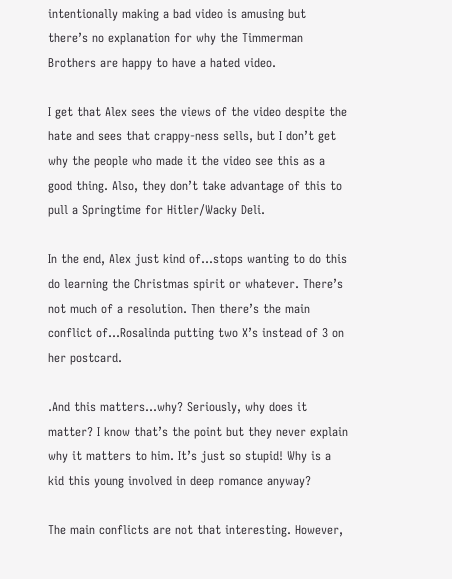intentionally making a bad video is amusing but there’s no explanation for why the Timmerman Brothers are happy to have a hated video.

I get that Alex sees the views of the video despite the hate and sees that crappy-ness sells, but I don’t get why the people who made it the video see this as a good thing. Also, they don’t take advantage of this to pull a Springtime for Hitler/Wacky Deli.

In the end, Alex just kind of…stops wanting to do this do learning the Christmas spirit or whatever. There’s not much of a resolution. Then there’s the main conflict of…Rosalinda putting two X’s instead of 3 on her postcard.

.And this matters…why? Seriously, why does it matter? I know that’s the point but they never explain why it matters to him. It’s just so stupid! Why is a kid this young involved in deep romance anyway?

The main conflicts are not that interesting. However,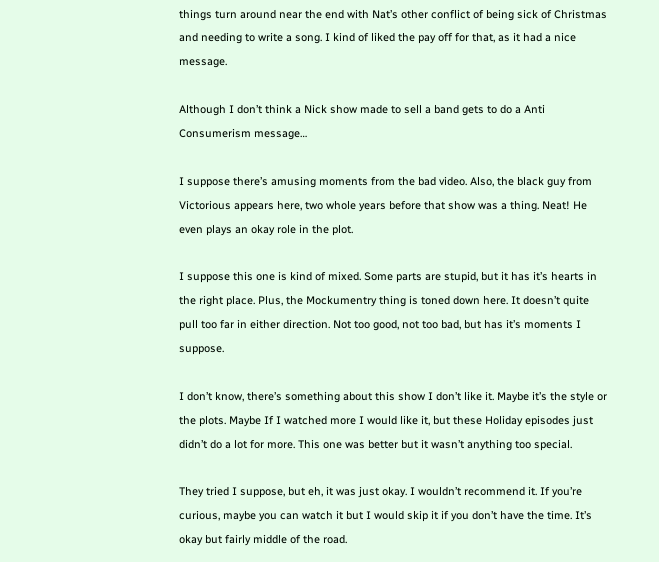things turn around near the end with Nat’s other conflict of being sick of Christmas and needing to write a song. I kind of liked the pay off for that, as it had a nice message.

Although I don’t think a Nick show made to sell a band gets to do a Anti Consumerism message…

I suppose there’s amusing moments from the bad video. Also, the black guy from Victorious appears here, two whole years before that show was a thing. Neat! He even plays an okay role in the plot.

I suppose this one is kind of mixed. Some parts are stupid, but it has it’s hearts in the right place. Plus, the Mockumentry thing is toned down here. It doesn’t quite pull too far in either direction. Not too good, not too bad, but has it’s moments I suppose.

I don’t know, there’s something about this show I don’t like it. Maybe it’s the style or the plots. Maybe If I watched more I would like it, but these Holiday episodes just didn’t do a lot for more. This one was better but it wasn’t anything too special.

They tried I suppose, but eh, it was just okay. I wouldn’t recommend it. If you’re curious, maybe you can watch it but I would skip it if you don’t have the time. It’s okay but fairly middle of the road.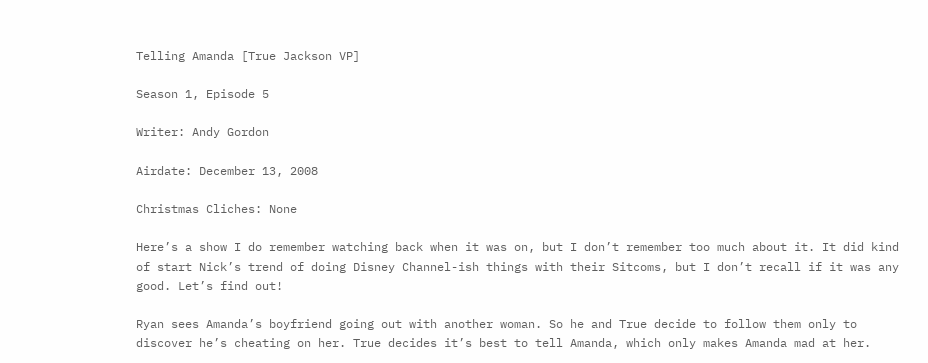Telling Amanda [True Jackson VP]

Season 1, Episode 5

Writer: Andy Gordon

Airdate: December 13, 2008

Christmas Cliches: None

Here’s a show I do remember watching back when it was on, but I don’t remember too much about it. It did kind of start Nick’s trend of doing Disney Channel-ish things with their Sitcoms, but I don’t recall if it was any good. Let’s find out!

Ryan sees Amanda’s boyfriend going out with another woman. So he and True decide to follow them only to discover he’s cheating on her. True decides it’s best to tell Amanda, which only makes Amanda mad at her.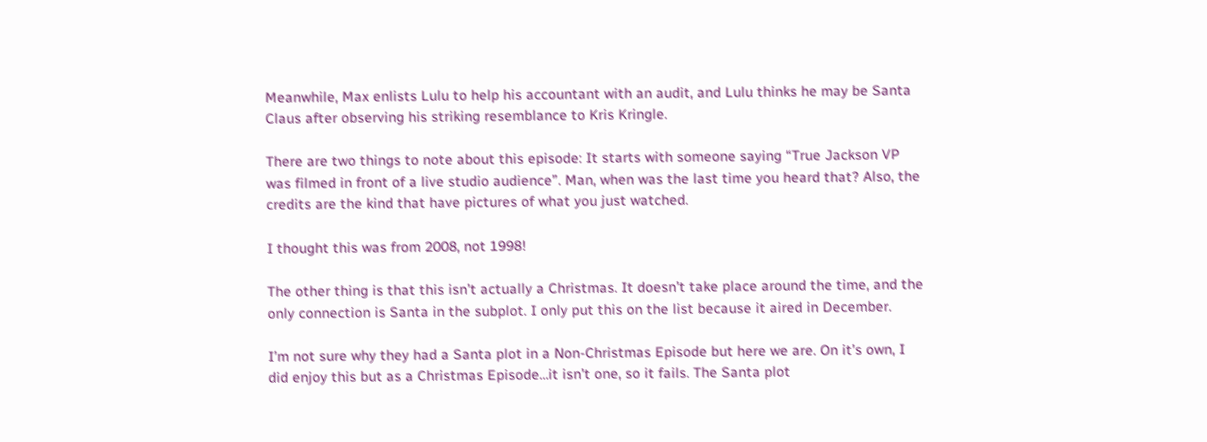Meanwhile, Max enlists Lulu to help his accountant with an audit, and Lulu thinks he may be Santa Claus after observing his striking resemblance to Kris Kringle.

There are two things to note about this episode: It starts with someone saying “True Jackson VP was filmed in front of a live studio audience”. Man, when was the last time you heard that? Also, the credits are the kind that have pictures of what you just watched.

I thought this was from 2008, not 1998!

The other thing is that this isn’t actually a Christmas. It doesn’t take place around the time, and the only connection is Santa in the subplot. I only put this on the list because it aired in December.

I’m not sure why they had a Santa plot in a Non-Christmas Episode but here we are. On it’s own, I did enjoy this but as a Christmas Episode…it isn’t one, so it fails. The Santa plot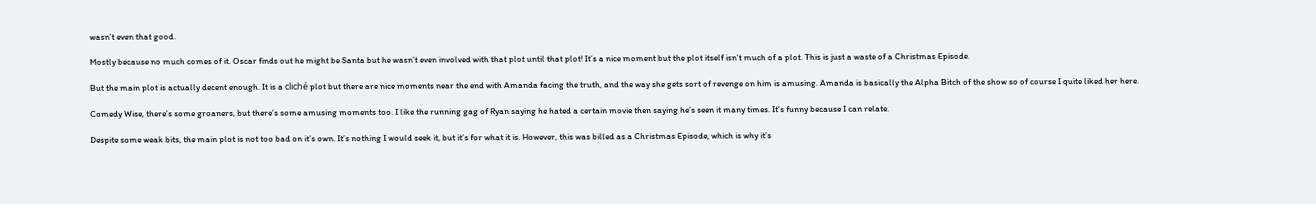wasn’t even that good.

Mostly because no much comes of it. Oscar finds out he might be Santa but he wasn’t even involved with that plot until that plot! It’s a nice moment but the plot itself isn’t much of a plot. This is just a waste of a Christmas Episode.

But the main plot is actually decent enough. It is a cliché plot but there are nice moments near the end with Amanda facing the truth, and the way she gets sort of revenge on him is amusing. Amanda is basically the Alpha Bitch of the show so of course I quite liked her here.

Comedy Wise, there’s some groaners, but there’s some amusing moments too. I like the running gag of Ryan saying he hated a certain movie then saying he’s seen it many times. It’s funny because I can relate.

Despite some weak bits, the main plot is not too bad on it’s own. It’s nothing I would seek it, but it’s for what it is. However, this was billed as a Christmas Episode, which is why it’s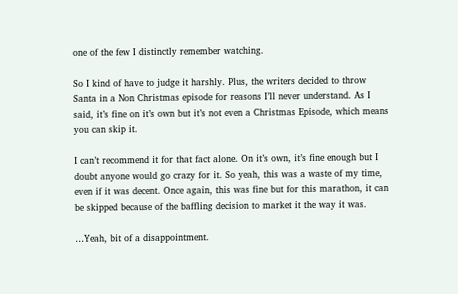one of the few I distinctly remember watching.

So I kind of have to judge it harshly. Plus, the writers decided to throw Santa in a Non Christmas episode for reasons I’ll never understand. As I said, it’s fine on it’s own but it’s not even a Christmas Episode, which means you can skip it.

I can’t recommend it for that fact alone. On it’s own, it’s fine enough but I doubt anyone would go crazy for it. So yeah, this was a waste of my time, even if it was decent. Once again, this was fine but for this marathon, it can be skipped because of the baffling decision to market it the way it was.

…Yeah, bit of a disappointment.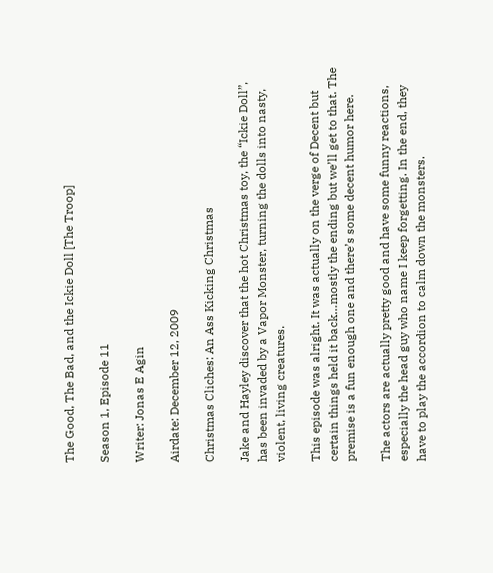The Good, The Bad, and the Ickie Doll [The Troop]

Season 1, Episode 11

Writer: Jonas E Agin

Airdate: December 12, 2009

Christmas Cliches: An Ass Kicking Christmas

Jake and Hayley discover that the hot Christmas toy, the “Ickie Doll”, has been invaded by a Vapor Monster, turning the dolls into nasty, violent, living creatures.

This episode was alright. It was actually on the verge of Decent but certain things held it back…mostly the ending but we’ll get to that. The premise is a fun enough one and there’s some decent humor here.

The actors are actually pretty good and have some funny reactions, especially the head guy who name I keep forgetting. In the end, they have to play the accordion to calm down the monsters.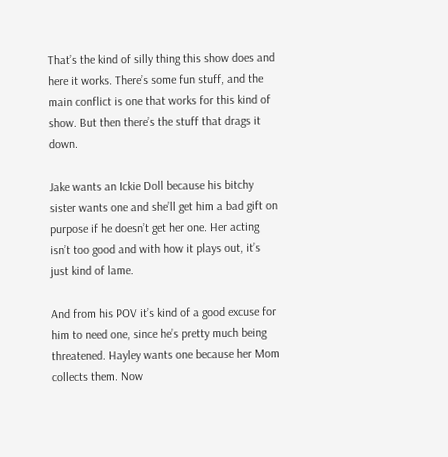That’s the kind of silly thing this show does and here it works. There’s some fun stuff, and the main conflict is one that works for this kind of show. But then there’s the stuff that drags it down.

Jake wants an Ickie Doll because his bitchy sister wants one and she’ll get him a bad gift on purpose if he doesn’t get her one. Her acting isn’t too good and with how it plays out, it’s just kind of lame.

And from his POV it’s kind of a good excuse for him to need one, since he’s pretty much being threatened. Hayley wants one because her Mom collects them. Now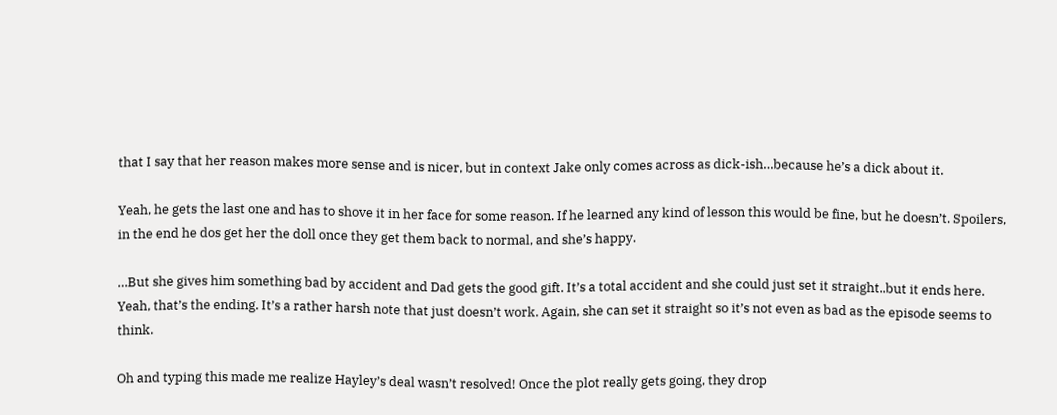that I say that her reason makes more sense and is nicer, but in context Jake only comes across as dick-ish…because he’s a dick about it.

Yeah, he gets the last one and has to shove it in her face for some reason. If he learned any kind of lesson this would be fine, but he doesn’t. Spoilers, in the end he dos get her the doll once they get them back to normal, and she’s happy.

…But she gives him something bad by accident and Dad gets the good gift. It’s a total accident and she could just set it straight..but it ends here. Yeah, that’s the ending. It’s a rather harsh note that just doesn’t work. Again, she can set it straight so it’s not even as bad as the episode seems to think.

Oh and typing this made me realize Hayley’s deal wasn’t resolved! Once the plot really gets going, they drop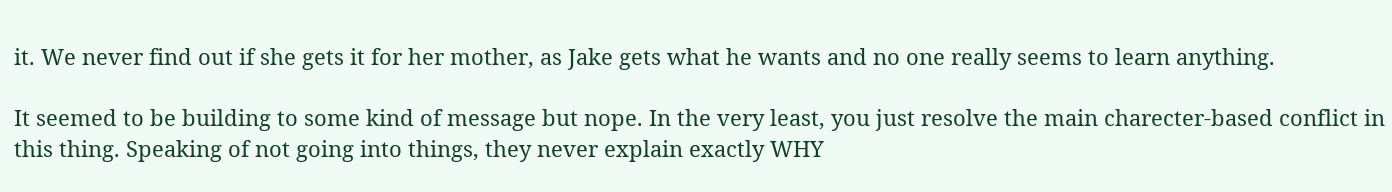it. We never find out if she gets it for her mother, as Jake gets what he wants and no one really seems to learn anything.

It seemed to be building to some kind of message but nope. In the very least, you just resolve the main charecter-based conflict in this thing. Speaking of not going into things, they never explain exactly WHY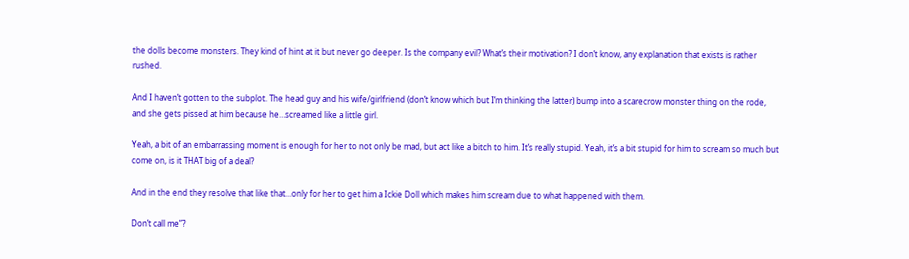the dolls become monsters. They kind of hint at it but never go deeper. Is the company evil? What’s their motivation? I don’t know, any explanation that exists is rather rushed.

And I haven’t gotten to the subplot. The head guy and his wife/girlfriend (don’t know which but I’m thinking the latter) bump into a scarecrow monster thing on the rode, and she gets pissed at him because he…screamed like a little girl.

Yeah, a bit of an embarrassing moment is enough for her to not only be mad, but act like a bitch to him. It’s really stupid. Yeah, it’s a bit stupid for him to scream so much but come on, is it THAT big of a deal?

And in the end they resolve that like that…only for her to get him a Ickie Doll which makes him scream due to what happened with them.

Don’t call me”?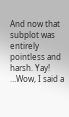And now that subplot was entirely pointless and harsh. Yay! …Wow, I said a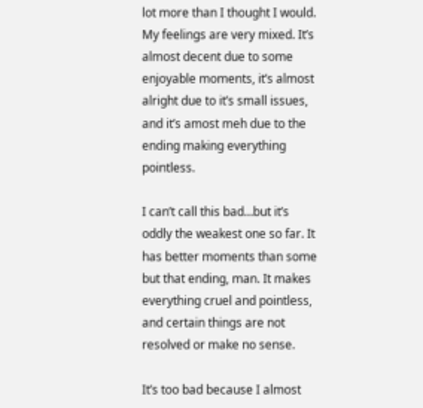lot more than I thought I would. My feelings are very mixed. It’s almost decent due to some enjoyable moments, it’s almost alright due to it’s small issues, and it’s amost meh due to the ending making everything pointless.

I can’t call this bad…but it’s oddly the weakest one so far. It has better moments than some but that ending, man. It makes everything cruel and pointless, and certain things are not resolved or make no sense.

It’s too bad because I almost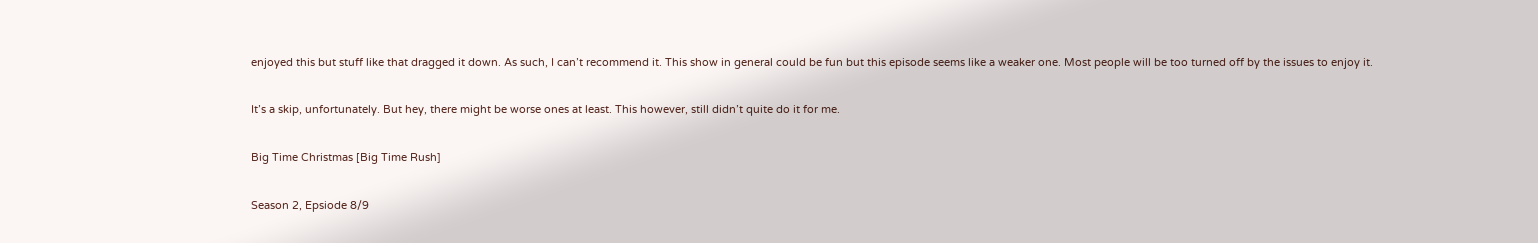enjoyed this but stuff like that dragged it down. As such, I can’t recommend it. This show in general could be fun but this episode seems like a weaker one. Most people will be too turned off by the issues to enjoy it.

It’s a skip, unfortunately. But hey, there might be worse ones at least. This however, still didn’t quite do it for me.

Big Time Christmas [Big Time Rush]

Season 2, Epsiode 8/9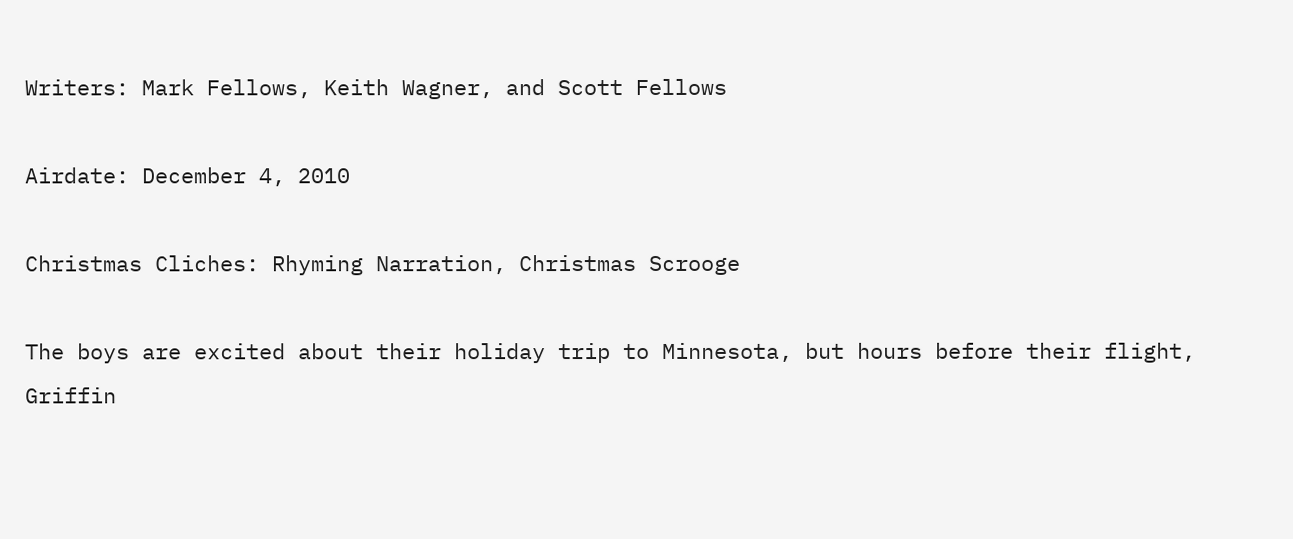Writers: Mark Fellows, Keith Wagner, and Scott Fellows

Airdate: December 4, 2010

Christmas Cliches: Rhyming Narration, Christmas Scrooge

The boys are excited about their holiday trip to Minnesota, but hours before their flight, Griffin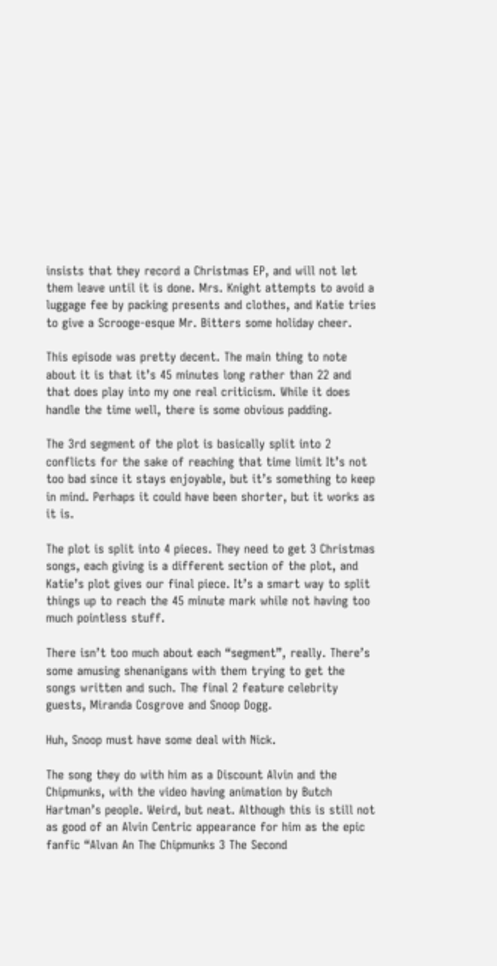insists that they record a Christmas EP, and will not let them leave until it is done. Mrs. Knight attempts to avoid a luggage fee by packing presents and clothes, and Katie tries to give a Scrooge-esque Mr. Bitters some holiday cheer.

This episode was pretty decent. The main thing to note about it is that it’s 45 minutes long rather than 22 and that does play into my one real criticism. While it does handle the time well, there is some obvious padding.

The 3rd segment of the plot is basically split into 2 conflicts for the sake of reaching that time limit It’s not too bad since it stays enjoyable, but it’s something to keep in mind. Perhaps it could have been shorter, but it works as it is.

The plot is split into 4 pieces. They need to get 3 Christmas songs, each giving is a different section of the plot, and Katie’s plot gives our final piece. It’s a smart way to split things up to reach the 45 minute mark while not having too much pointless stuff.

There isn’t too much about each “segment”, really. There’s some amusing shenanigans with them trying to get the songs written and such. The final 2 feature celebrity guests, Miranda Cosgrove and Snoop Dogg.

Huh, Snoop must have some deal with Nick.

The song they do with him as a Discount Alvin and the Chipmunks, with the video having animation by Butch Hartman’s people. Weird, but neat. Although this is still not as good of an Alvin Centric appearance for him as the epic fanfic “Alvan An The Chipmunks 3 The Second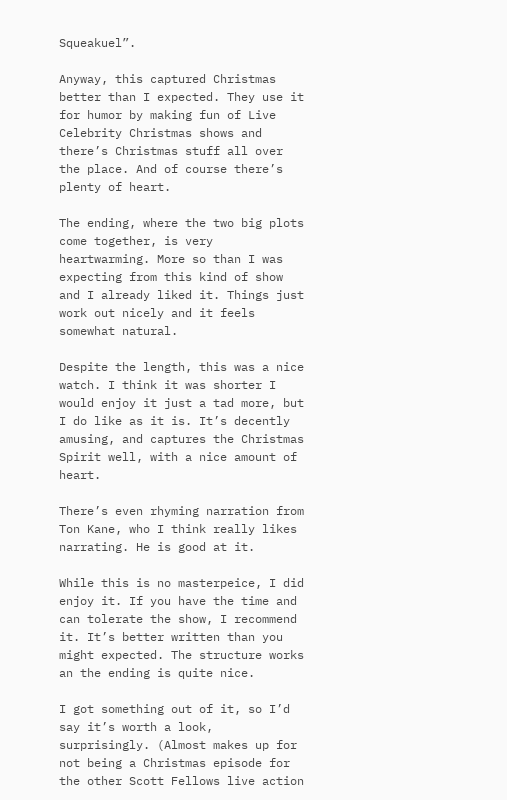Squeakuel”.

Anyway, this captured Christmas better than I expected. They use it for humor by making fun of Live Celebrity Christmas shows and there’s Christmas stuff all over the place. And of course there’s plenty of heart.

The ending, where the two big plots come together, is very heartwarming. More so than I was expecting from this kind of show and I already liked it. Things just work out nicely and it feels somewhat natural.

Despite the length, this was a nice watch. I think it was shorter I would enjoy it just a tad more, but I do like as it is. It’s decently amusing, and captures the Christmas Spirit well, with a nice amount of heart.

There’s even rhyming narration from Ton Kane, who I think really likes narrating. He is good at it.

While this is no masterpeice, I did enjoy it. If you have the time and can tolerate the show, I recommend it. It’s better written than you might expected. The structure works an the ending is quite nice.

I got something out of it, so I’d say it’s worth a look, surprisingly. (Almost makes up for not being a Christmas episode for the other Scott Fellows live action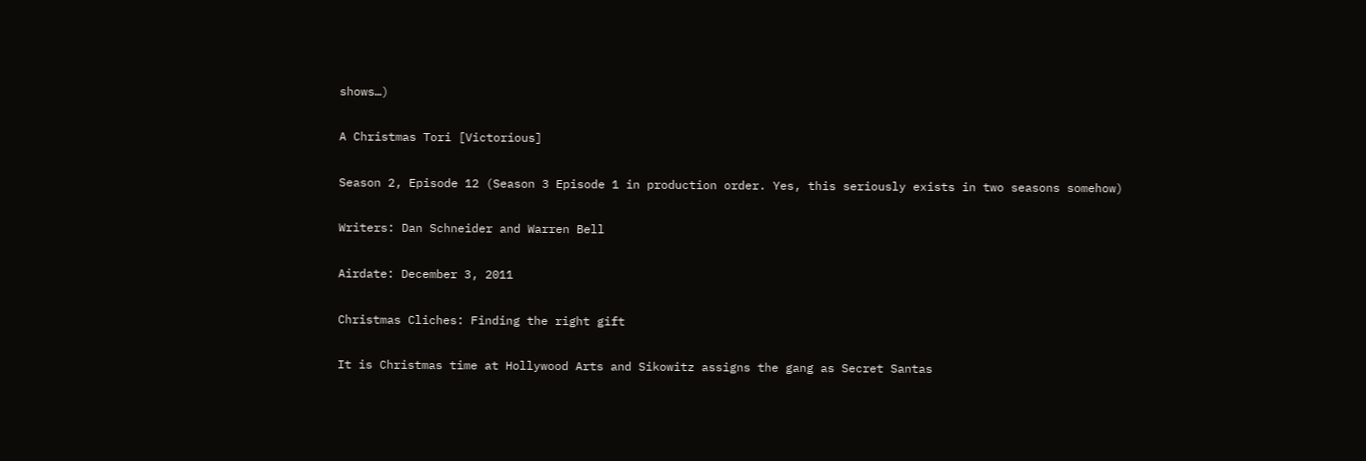shows…)

A Christmas Tori [Victorious]

Season 2, Episode 12 (Season 3 Episode 1 in production order. Yes, this seriously exists in two seasons somehow)

Writers: Dan Schneider and Warren Bell

Airdate: December 3, 2011

Christmas Cliches: Finding the right gift

It is Christmas time at Hollywood Arts and Sikowitz assigns the gang as Secret Santas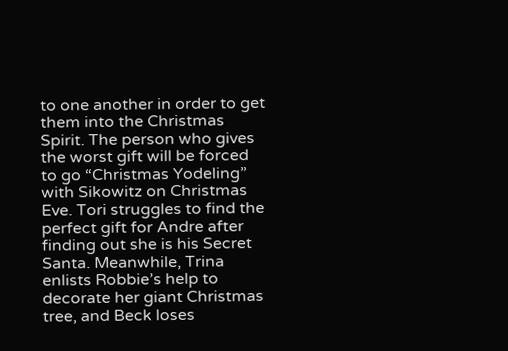to one another in order to get them into the Christmas Spirit. The person who gives the worst gift will be forced to go “Christmas Yodeling” with Sikowitz on Christmas Eve. Tori struggles to find the perfect gift for Andre after finding out she is his Secret Santa. Meanwhile, Trina enlists Robbie’s help to decorate her giant Christmas tree, and Beck loses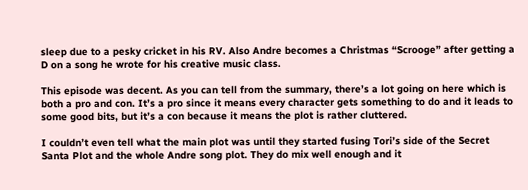sleep due to a pesky cricket in his RV. Also Andre becomes a Christmas “Scrooge” after getting a D on a song he wrote for his creative music class.

This episode was decent. As you can tell from the summary, there’s a lot going on here which is both a pro and con. It’s a pro since it means every character gets something to do and it leads to some good bits, but it’s a con because it means the plot is rather cluttered.

I couldn’t even tell what the main plot was until they started fusing Tori’s side of the Secret Santa Plot and the whole Andre song plot. They do mix well enough and it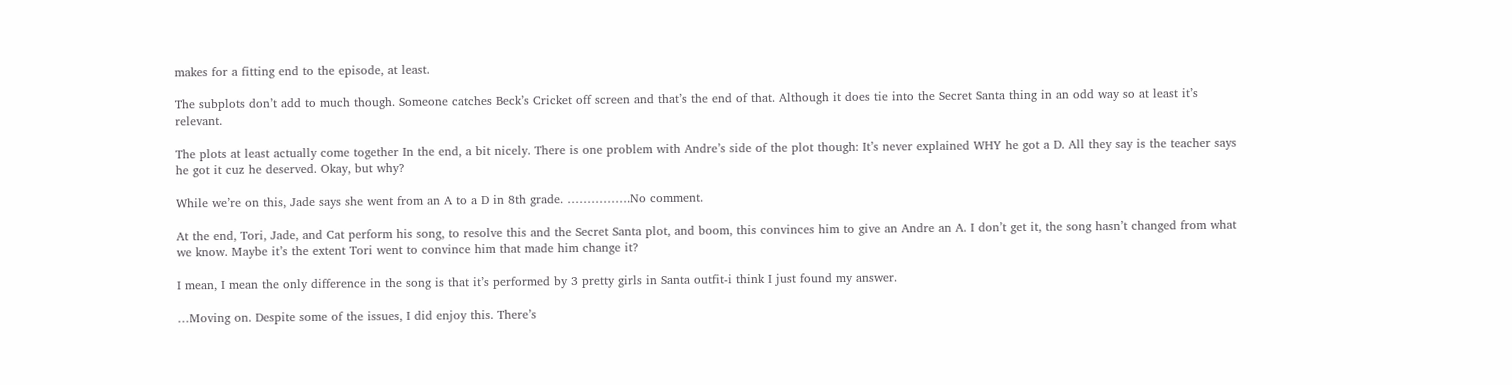makes for a fitting end to the episode, at least.

The subplots don’t add to much though. Someone catches Beck’s Cricket off screen and that’s the end of that. Although it does tie into the Secret Santa thing in an odd way so at least it’s relevant.

The plots at least actually come together In the end, a bit nicely. There is one problem with Andre’s side of the plot though: It’s never explained WHY he got a D. All they say is the teacher says he got it cuz he deserved. Okay, but why?

While we’re on this, Jade says she went from an A to a D in 8th grade. …………….No comment.

At the end, Tori, Jade, and Cat perform his song, to resolve this and the Secret Santa plot, and boom, this convinces him to give an Andre an A. I don’t get it, the song hasn’t changed from what we know. Maybe it’s the extent Tori went to convince him that made him change it?

I mean, I mean the only difference in the song is that it’s performed by 3 pretty girls in Santa outfit-i think I just found my answer.

…Moving on. Despite some of the issues, I did enjoy this. There’s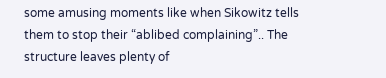some amusing moments like when Sikowitz tells them to stop their “ablibed complaining”.. The structure leaves plenty of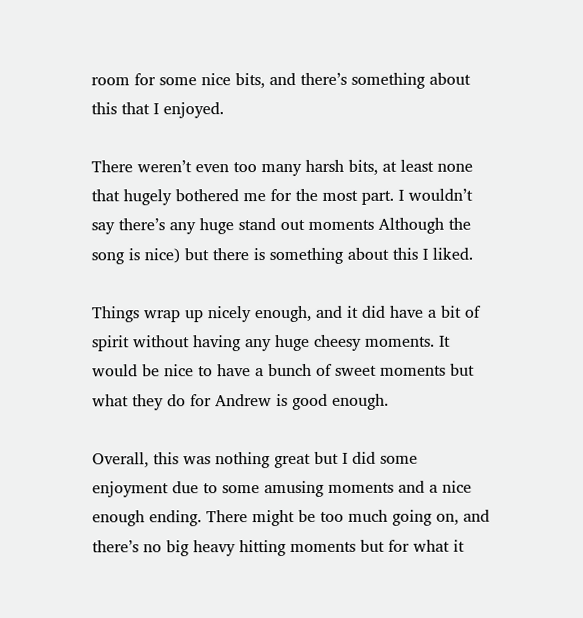room for some nice bits, and there’s something about this that I enjoyed.

There weren’t even too many harsh bits, at least none that hugely bothered me for the most part. I wouldn’t say there’s any huge stand out moments Although the song is nice) but there is something about this I liked.

Things wrap up nicely enough, and it did have a bit of spirit without having any huge cheesy moments. It would be nice to have a bunch of sweet moments but what they do for Andrew is good enough.

Overall, this was nothing great but I did some enjoyment due to some amusing moments and a nice enough ending. There might be too much going on, and there’s no big heavy hitting moments but for what it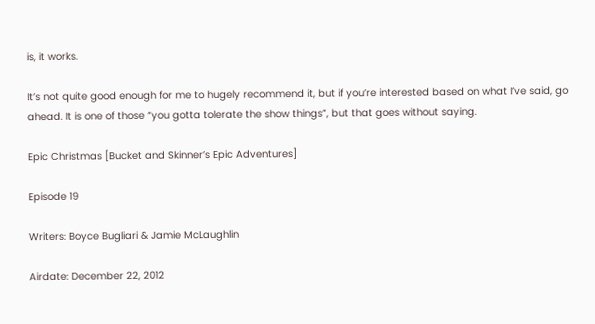is, it works.

It’s not quite good enough for me to hugely recommend it, but if you’re interested based on what I’ve said, go ahead. It is one of those “you gotta tolerate the show things”, but that goes without saying.

Epic Christmas [Bucket and Skinner’s Epic Adventures]

Episode 19

Writers: Boyce Bugliari & Jamie McLaughlin

Airdate: December 22, 2012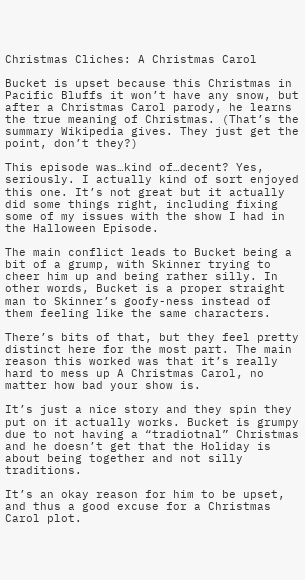Christmas Cliches: A Christmas Carol

Bucket is upset because this Christmas in Pacific Bluffs it won’t have any snow, but after a Christmas Carol parody, he learns the true meaning of Christmas. (That’s the summary Wikipedia gives. They just get the point, don’t they?)

This episode was…kind of…decent? Yes, seriously. I actually kind of sort enjoyed this one. It’s not great but it actually did some things right, including fixing some of my issues with the show I had in the Halloween Episode.

The main conflict leads to Bucket being a bit of a grump, with Skinner trying to cheer him up and being rather silly. In other words, Bucket is a proper straight man to Skinner’s goofy-ness instead of them feeling like the same characters.

There’s bits of that, but they feel pretty distinct here for the most part. The main reason this worked was that it’s really hard to mess up A Christmas Carol, no matter how bad your show is.

It’s just a nice story and they spin they put on it actually works. Bucket is grumpy due to not having a “tradiotnal” Christmas and he doesn’t get that the Holiday is about being together and not silly traditions.

It’s an okay reason for him to be upset, and thus a good excuse for a Christmas Carol plot.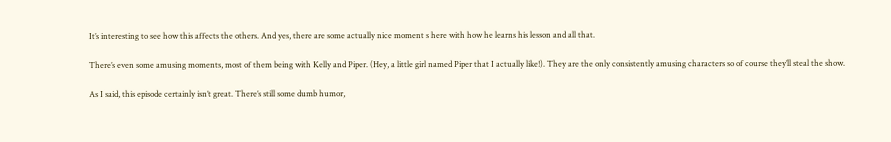It’s interesting to see how this affects the others. And yes, there are some actually nice moment s here with how he learns his lesson and all that.

There’s even some amusing moments, most of them being with Kelly and Piper. (Hey, a little girl named Piper that I actually like!). They are the only consistently amusing characters so of course they’ll steal the show.

As I said, this episode certainly isn’t great. There’s still some dumb humor,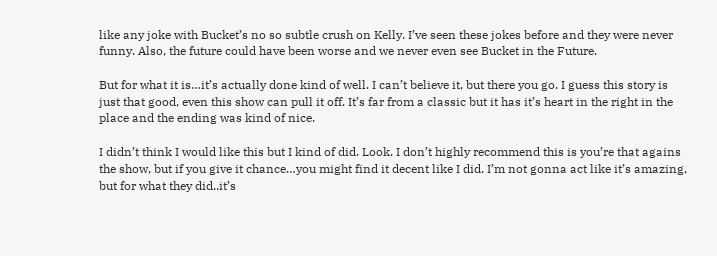like any joke with Bucket’s no so subtle crush on Kelly. I’ve seen these jokes before and they were never funny. Also, the future could have been worse and we never even see Bucket in the Future.

But for what it is…it’s actually done kind of well. I can’t believe it, but there you go. I guess this story is just that good, even this show can pull it off. It’s far from a classic but it has it’s heart in the right in the place and the ending was kind of nice.

I didn’t think I would like this but I kind of did. Look. I don’t highly recommend this is you’re that agains the show, but if you give it chance…you might find it decent like I did. I’m not gonna act like it’s amazing, but for what they did..it’s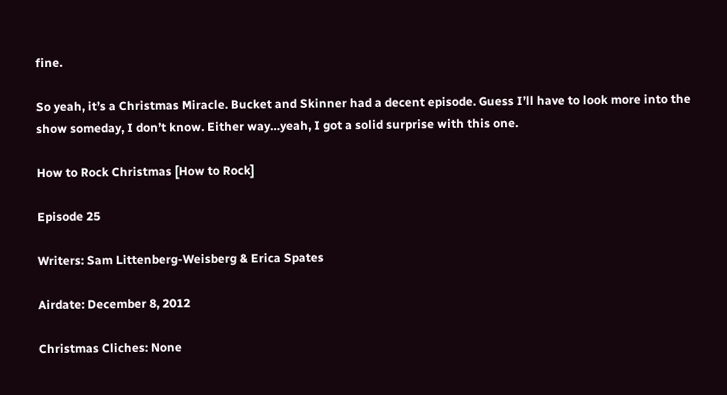fine.

So yeah, it’s a Christmas Miracle. Bucket and Skinner had a decent episode. Guess I’ll have to look more into the show someday, I don’t know. Either way…yeah, I got a solid surprise with this one.

How to Rock Christmas [How to Rock]

Episode 25

Writers: Sam Littenberg-Weisberg & Erica Spates

Airdate: December 8, 2012

Christmas Cliches: None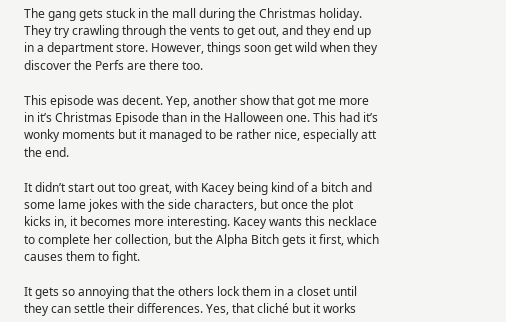The gang gets stuck in the mall during the Christmas holiday. They try crawling through the vents to get out, and they end up in a department store. However, things soon get wild when they discover the Perfs are there too.

This episode was decent. Yep, another show that got me more in it’s Christmas Episode than in the Halloween one. This had it’s wonky moments but it managed to be rather nice, especially att the end.

It didn’t start out too great, with Kacey being kind of a bitch and some lame jokes with the side characters, but once the plot kicks in, it becomes more interesting. Kacey wants this necklace to complete her collection, but the Alpha Bitch gets it first, which causes them to fight.

It gets so annoying that the others lock them in a closet until they can settle their differences. Yes, that cliché but it works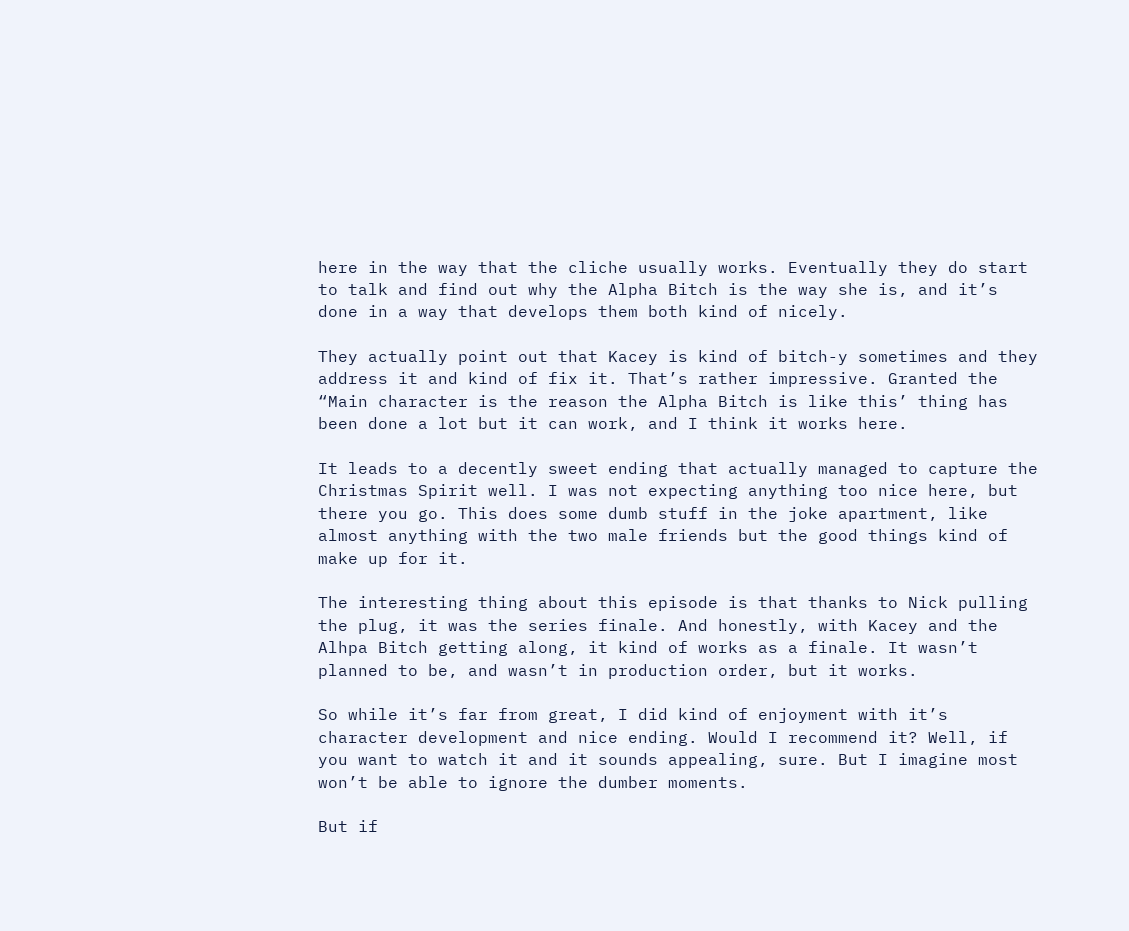here in the way that the cliche usually works. Eventually they do start to talk and find out why the Alpha Bitch is the way she is, and it’s done in a way that develops them both kind of nicely.

They actually point out that Kacey is kind of bitch-y sometimes and they address it and kind of fix it. That’s rather impressive. Granted the “Main character is the reason the Alpha Bitch is like this’ thing has been done a lot but it can work, and I think it works here.

It leads to a decently sweet ending that actually managed to capture the Christmas Spirit well. I was not expecting anything too nice here, but there you go. This does some dumb stuff in the joke apartment, like almost anything with the two male friends but the good things kind of make up for it.

The interesting thing about this episode is that thanks to Nick pulling the plug, it was the series finale. And honestly, with Kacey and the Alhpa Bitch getting along, it kind of works as a finale. It wasn’t planned to be, and wasn’t in production order, but it works.

So while it’s far from great, I did kind of enjoyment with it’s character development and nice ending. Would I recommend it? Well, if you want to watch it and it sounds appealing, sure. But I imagine most won’t be able to ignore the dumber moments.

But if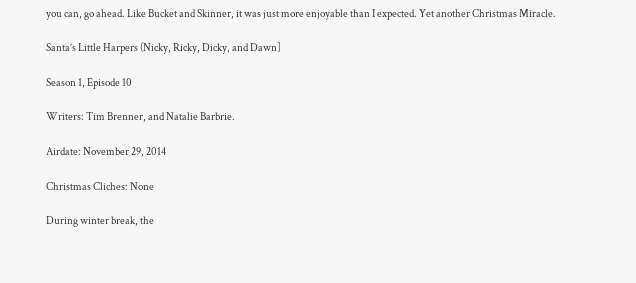you can, go ahead. Like Bucket and Skinner, it was just more enjoyable than I expected. Yet another Christmas Miracle.

Santa’s Little Harpers (Nicky, Ricky, Dicky, and Dawn]

Season 1, Episode 10

Writers: Tim Brenner, and Natalie Barbrie.

Airdate: November 29, 2014

Christmas Cliches: None

During winter break, the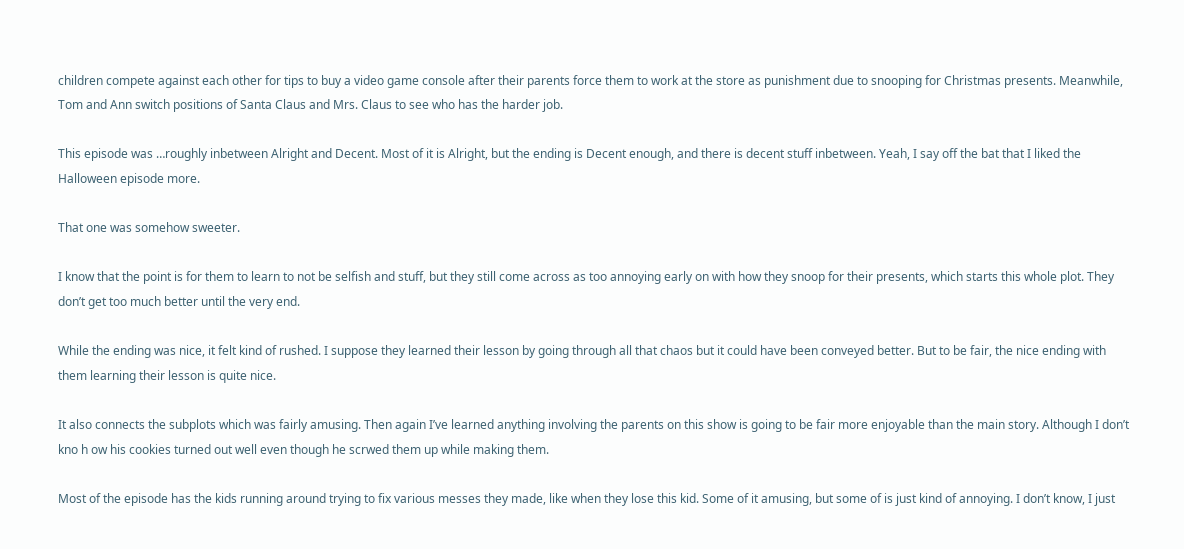children compete against each other for tips to buy a video game console after their parents force them to work at the store as punishment due to snooping for Christmas presents. Meanwhile, Tom and Ann switch positions of Santa Claus and Mrs. Claus to see who has the harder job.

This episode was …roughly inbetween Alright and Decent. Most of it is Alright, but the ending is Decent enough, and there is decent stuff inbetween. Yeah, I say off the bat that I liked the Halloween episode more.

That one was somehow sweeter.

I know that the point is for them to learn to not be selfish and stuff, but they still come across as too annoying early on with how they snoop for their presents, which starts this whole plot. They don’t get too much better until the very end.

While the ending was nice, it felt kind of rushed. I suppose they learned their lesson by going through all that chaos but it could have been conveyed better. But to be fair, the nice ending with them learning their lesson is quite nice.

It also connects the subplots which was fairly amusing. Then again I’ve learned anything involving the parents on this show is going to be fair more enjoyable than the main story. Although I don’t kno h ow his cookies turned out well even though he scrwed them up while making them.

Most of the episode has the kids running around trying to fix various messes they made, like when they lose this kid. Some of it amusing, but some of is just kind of annoying. I don’t know, I just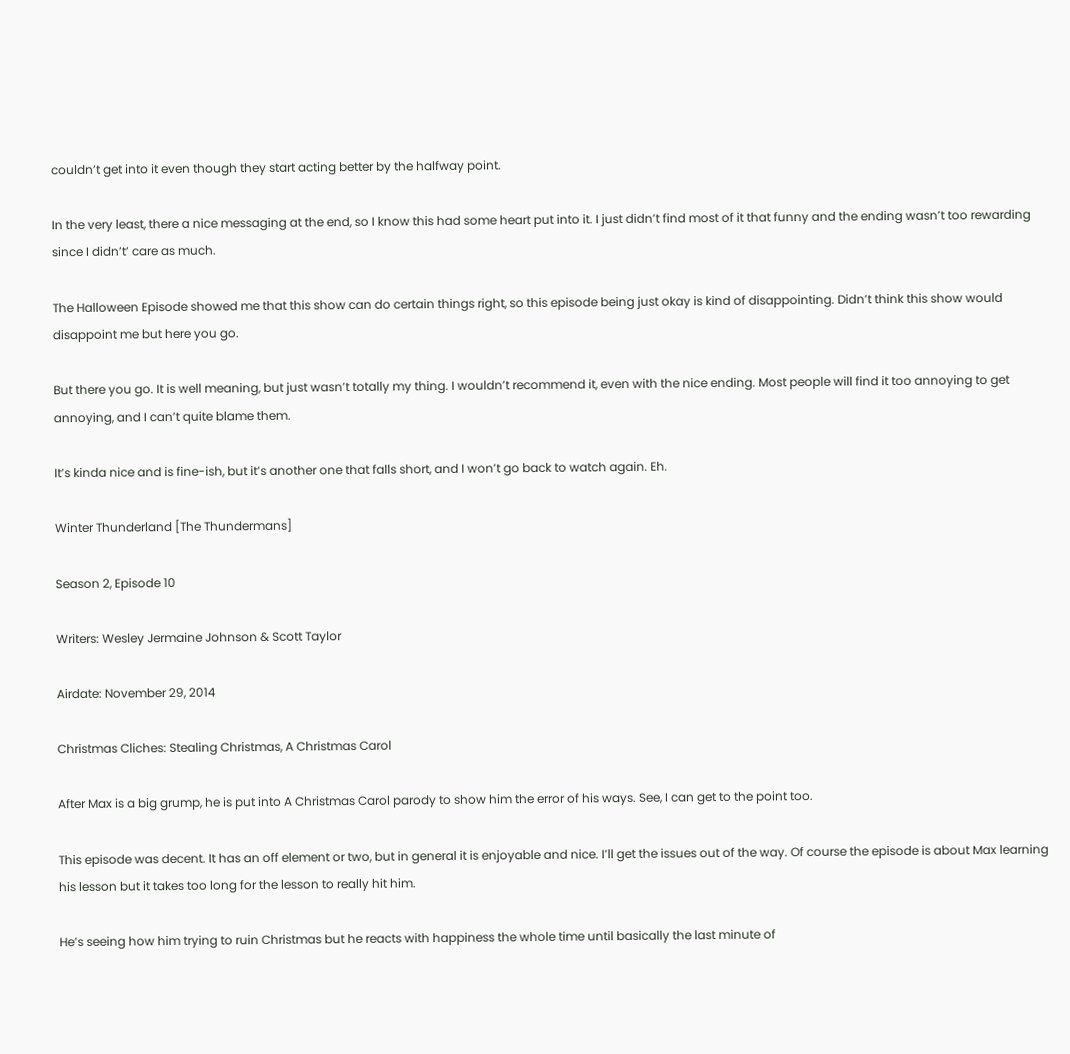couldn’t get into it even though they start acting better by the halfway point.

In the very least, there a nice messaging at the end, so I know this had some heart put into it. I just didn’t find most of it that funny and the ending wasn’t too rewarding since I didn’t’ care as much.

The Halloween Episode showed me that this show can do certain things right, so this episode being just okay is kind of disappointing. Didn’t think this show would disappoint me but here you go.

But there you go. It is well meaning, but just wasn’t totally my thing. I wouldn’t recommend it, even with the nice ending. Most people will find it too annoying to get annoying, and I can’t quite blame them.

It’s kinda nice and is fine-ish, but it’s another one that falls short, and I won’t go back to watch again. Eh.

Winter Thunderland [The Thundermans]

Season 2, Episode 10

Writers: Wesley Jermaine Johnson & Scott Taylor

Airdate: November 29, 2014

Christmas Cliches: Stealing Christmas, A Christmas Carol

After Max is a big grump, he is put into A Christmas Carol parody to show him the error of his ways. See, I can get to the point too.

This episode was decent. It has an off element or two, but in general it is enjoyable and nice. I’ll get the issues out of the way. Of course the episode is about Max learning his lesson but it takes too long for the lesson to really hit him.

He’s seeing how him trying to ruin Christmas but he reacts with happiness the whole time until basically the last minute of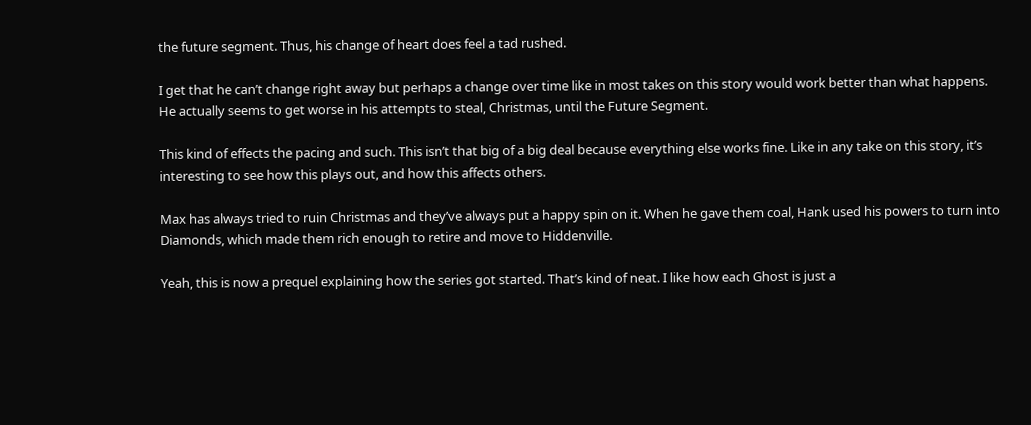the future segment. Thus, his change of heart does feel a tad rushed.

I get that he can’t change right away but perhaps a change over time like in most takes on this story would work better than what happens. He actually seems to get worse in his attempts to steal, Christmas, until the Future Segment.

This kind of effects the pacing and such. This isn’t that big of a big deal because everything else works fine. Like in any take on this story, it’s interesting to see how this plays out, and how this affects others.

Max has always tried to ruin Christmas and they’ve always put a happy spin on it. When he gave them coal, Hank used his powers to turn into Diamonds, which made them rich enough to retire and move to Hiddenville.

Yeah, this is now a prequel explaining how the series got started. That’s kind of neat. I like how each Ghost is just a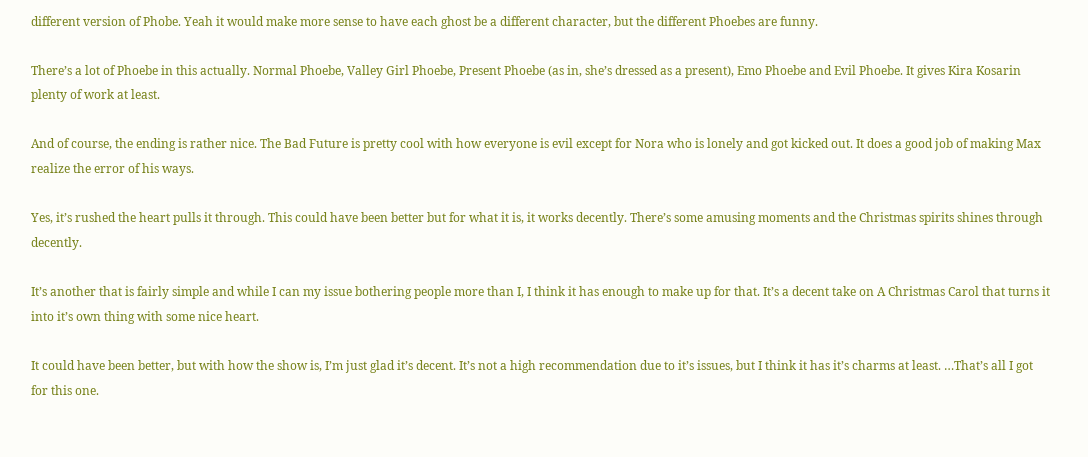different version of Phobe. Yeah it would make more sense to have each ghost be a different character, but the different Phoebes are funny.

There’s a lot of Phoebe in this actually. Normal Phoebe, Valley Girl Phoebe, Present Phoebe (as in, she’s dressed as a present), Emo Phoebe and Evil Phoebe. It gives Kira Kosarin plenty of work at least.

And of course, the ending is rather nice. The Bad Future is pretty cool with how everyone is evil except for Nora who is lonely and got kicked out. It does a good job of making Max realize the error of his ways.

Yes, it’s rushed the heart pulls it through. This could have been better but for what it is, it works decently. There’s some amusing moments and the Christmas spirits shines through decently.

It’s another that is fairly simple and while I can my issue bothering people more than I, I think it has enough to make up for that. It’s a decent take on A Christmas Carol that turns it into it’s own thing with some nice heart.

It could have been better, but with how the show is, I’m just glad it’s decent. It’s not a high recommendation due to it’s issues, but I think it has it’s charms at least. …That’s all I got for this one.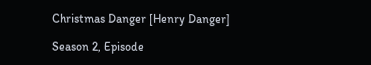Christmas Danger [Henry Danger]

Season 2, Episode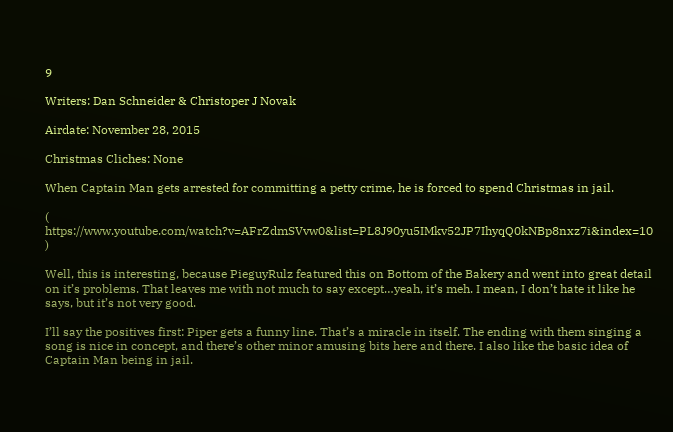9

Writers: Dan Schneider & Christoper J Novak

Airdate: November 28, 2015

Christmas Cliches: None

When Captain Man gets arrested for committing a petty crime, he is forced to spend Christmas in jail.

( https://www.youtube.com/watch?v=AFrZdmSVvw0&list=PL8J90yu5IMkv52JP7IhyqQ0kNBp8nxz7i&index=10 )

Well, this is interesting, because PieguyRulz featured this on Bottom of the Bakery and went into great detail on it’s problems. That leaves me with not much to say except…yeah, it’s meh. I mean, I don’t hate it like he says, but it’s not very good.

I’ll say the positives first: Piper gets a funny line. That’s a miracle in itself. The ending with them singing a song is nice in concept, and there’s other minor amusing bits here and there. I also like the basic idea of Captain Man being in jail.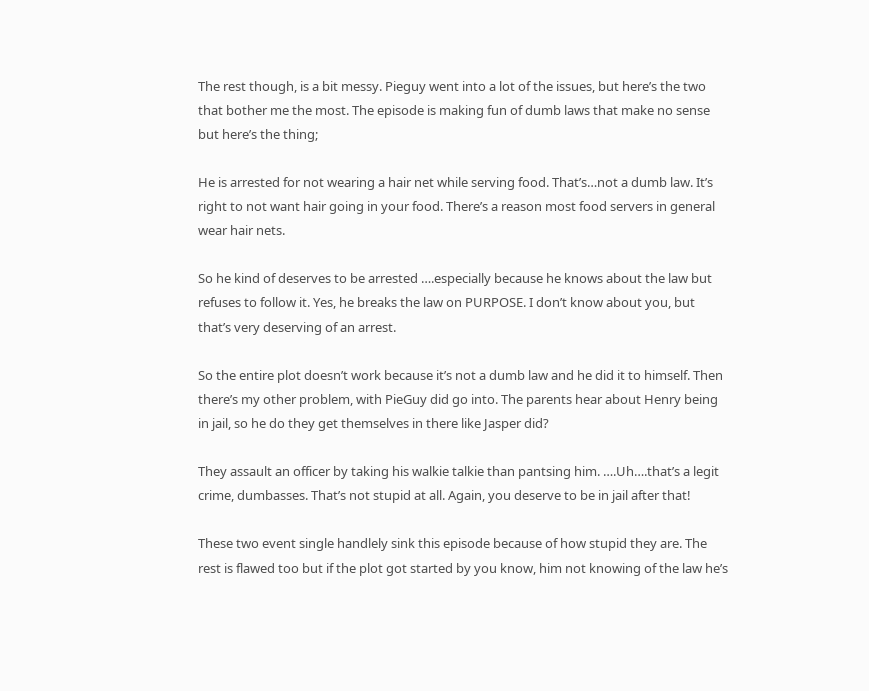The rest though, is a bit messy. Pieguy went into a lot of the issues, but here’s the two that bother me the most. The episode is making fun of dumb laws that make no sense but here’s the thing;

He is arrested for not wearing a hair net while serving food. That’s…not a dumb law. It’s right to not want hair going in your food. There’s a reason most food servers in general wear hair nets.

So he kind of deserves to be arrested ….especially because he knows about the law but refuses to follow it. Yes, he breaks the law on PURPOSE. I don’t know about you, but that’s very deserving of an arrest.

So the entire plot doesn’t work because it’s not a dumb law and he did it to himself. Then there’s my other problem, with PieGuy did go into. The parents hear about Henry being in jail, so he do they get themselves in there like Jasper did?

They assault an officer by taking his walkie talkie than pantsing him. ….Uh….that’s a legit crime, dumbasses. That’s not stupid at all. Again, you deserve to be in jail after that!

These two event single handlely sink this episode because of how stupid they are. The rest is flawed too but if the plot got started by you know, him not knowing of the law he’s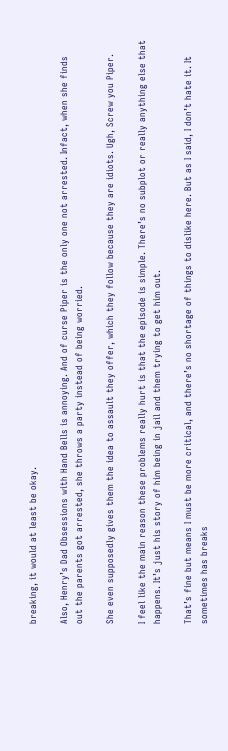breaking, it would at least be okay.

Also, Henry’s Dad Obsessions with Hand Bells is annoying. And of curse Piper is the only one not arrested. Infact, when she finds out the parents got arrested, she throws a party instead of being worried.

She even supposedly gives them the idea to assault they offer, which they follow because they are idiots. Ugh, Screw you Piper.

I feel like the main reason these problems really hurt is that the episode is simple. There’s no subplot or really anything else that happens. It’s just his story of him being in jail and them trying to get him out.

That’s fine but means I must be more critical, and there’s no shortage of things to dislike here. But as I said, I don’t hate it. It sometimes has breaks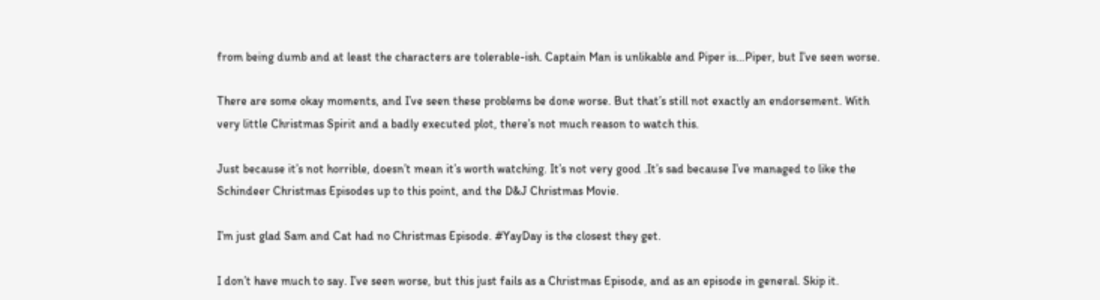from being dumb and at least the characters are tolerable-ish. Captain Man is unlikable and Piper is…Piper, but I’ve seen worse.

There are some okay moments, and I’ve seen these problems be done worse. But that’s still not exactly an endorsement. With very little Christmas Spirit and a badly executed plot, there’s not much reason to watch this.

Just because it’s not horrible, doesn’t mean it’s worth watching. It’s not very good .It’s sad because I’ve managed to like the Schindeer Christmas Episodes up to this point, and the D&J Christmas Movie.

I’m just glad Sam and Cat had no Christmas Episode. #YayDay is the closest they get.

I don’t have much to say. I’ve seen worse, but this just fails as a Christmas Episode, and as an episode in general. Skip it.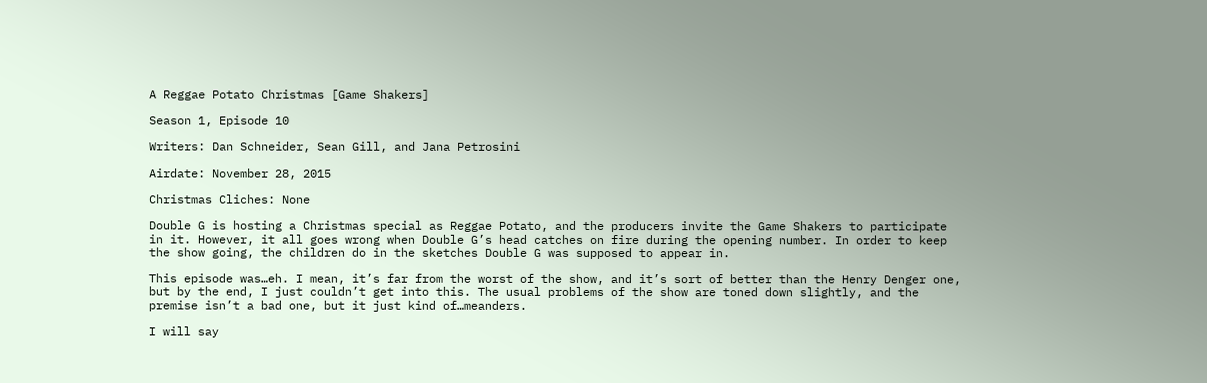A Reggae Potato Christmas [Game Shakers]

Season 1, Episode 10

Writers: Dan Schneider, Sean Gill, and Jana Petrosini

Airdate: November 28, 2015

Christmas Cliches: None

Double G is hosting a Christmas special as Reggae Potato, and the producers invite the Game Shakers to participate in it. However, it all goes wrong when Double G’s head catches on fire during the opening number. In order to keep the show going, the children do in the sketches Double G was supposed to appear in.

This episode was…eh. I mean, it’s far from the worst of the show, and it’s sort of better than the Henry Denger one, but by the end, I just couldn’t get into this. The usual problems of the show are toned down slightly, and the premise isn’t a bad one, but it just kind of…meanders.

I will say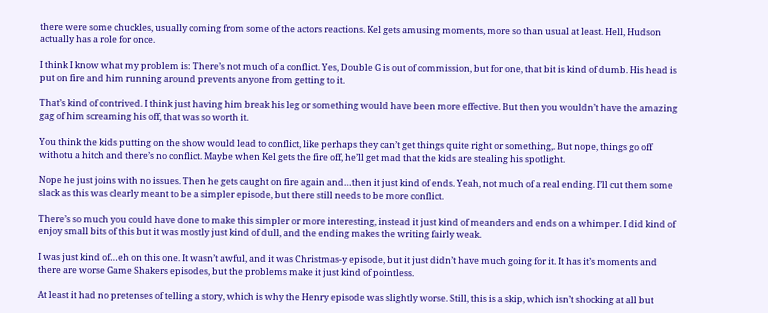there were some chuckles, usually coming from some of the actors reactions. Kel gets amusing moments, more so than usual at least. Hell, Hudson actually has a role for once.

I think I know what my problem is: There’s not much of a conflict. Yes, Double G is out of commission, but for one, that bit is kind of dumb. His head is put on fire and him running around prevents anyone from getting to it.

That’s kind of contrived. I think just having him break his leg or something would have been more effective. But then you wouldn’t have the amazing gag of him screaming his off, that was so worth it.

You think the kids putting on the show would lead to conflict, like perhaps they can’t get things quite right or something,. But nope, things go off withotu a hitch and there’s no conflict. Maybe when Kel gets the fire off, he’ll get mad that the kids are stealing his spotlight.

Nope he just joins with no issues. Then he gets caught on fire again and…then it just kind of ends. Yeah, not much of a real ending. I’ll cut them some slack as this was clearly meant to be a simpler episode, but there still needs to be more conflict.

There’s so much you could have done to make this simpler or more interesting, instead it just kind of meanders and ends on a whimper. I did kind of enjoy small bits of this but it was mostly just kind of dull, and the ending makes the writing fairly weak.

I was just kind of…eh on this one. It wasn’t awful, and it was Christmas-y episode, but it just didn’t have much going for it. It has it’s moments and there are worse Game Shakers episodes, but the problems make it just kind of pointless.

At least it had no pretenses of telling a story, which is why the Henry episode was slightly worse. Still, this is a skip, which isn’t shocking at all but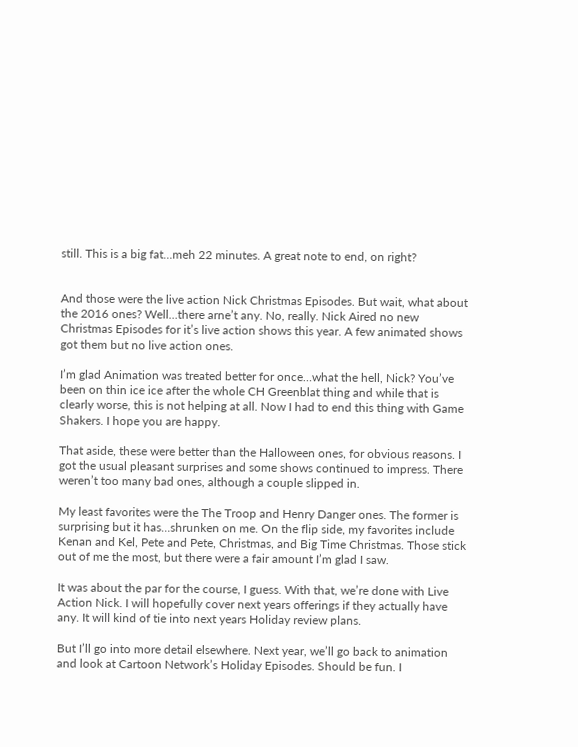still. This is a big fat…meh 22 minutes. A great note to end, on right?


And those were the live action Nick Christmas Episodes. But wait, what about the 2016 ones? Well…there arne’t any. No, really. Nick Aired no new Christmas Episodes for it’s live action shows this year. A few animated shows got them but no live action ones.

I’m glad Animation was treated better for once…what the hell, Nick? You’ve been on thin ice ice after the whole CH Greenblat thing and while that is clearly worse, this is not helping at all. Now I had to end this thing with Game Shakers. I hope you are happy.

That aside, these were better than the Halloween ones, for obvious reasons. I got the usual pleasant surprises and some shows continued to impress. There weren’t too many bad ones, although a couple slipped in.

My least favorites were the The Troop and Henry Danger ones. The former is surprising but it has…shrunken on me. On the flip side, my favorites include Kenan and Kel, Pete and Pete, Christmas, and Big Time Christmas. Those stick out of me the most, but there were a fair amount I’m glad I saw.

It was about the par for the course, I guess. With that, we’re done with Live Action Nick. I will hopefully cover next years offerings if they actually have any. It will kind of tie into next years Holiday review plans.

But I’ll go into more detail elsewhere. Next year, we’ll go back to animation and look at Cartoon Network’s Holiday Episodes. Should be fun. I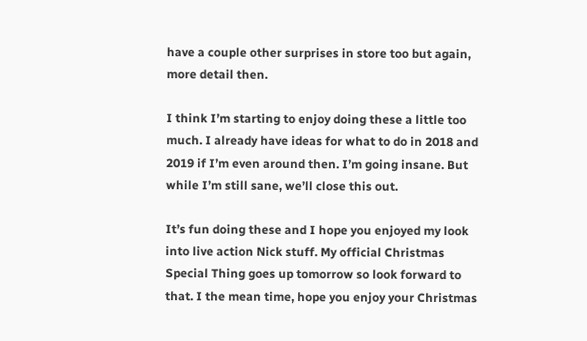have a couple other surprises in store too but again, more detail then.

I think I’m starting to enjoy doing these a little too much. I already have ideas for what to do in 2018 and 2019 if I’m even around then. I’m going insane. But while I’m still sane, we’ll close this out.

It’s fun doing these and I hope you enjoyed my look into live action Nick stuff. My official Christmas Special Thing goes up tomorrow so look forward to that. I the mean time, hope you enjoy your Christmas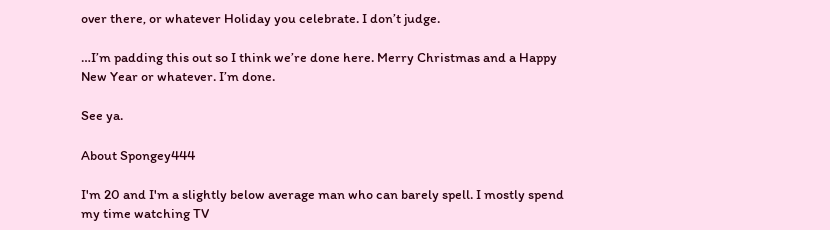over there, or whatever Holiday you celebrate. I don’t judge.

…I’m padding this out so I think we’re done here. Merry Christmas and a Happy New Year or whatever. I’m done.

See ya.

About Spongey444

I'm 20 and I'm a slightly below average man who can barely spell. I mostly spend my time watching TV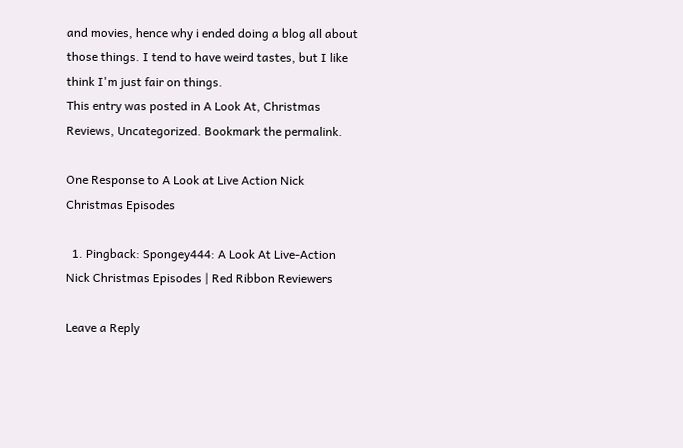and movies, hence why i ended doing a blog all about those things. I tend to have weird tastes, but I like think I'm just fair on things.
This entry was posted in A Look At, Christmas Reviews, Uncategorized. Bookmark the permalink.

One Response to A Look at Live Action Nick Christmas Episodes

  1. Pingback: Spongey444: A Look At Live-Action Nick Christmas Episodes | Red Ribbon Reviewers

Leave a Reply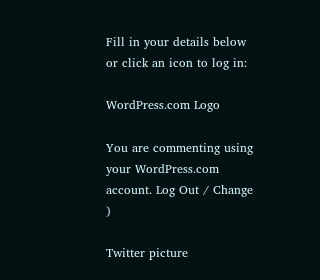Fill in your details below or click an icon to log in:

WordPress.com Logo

You are commenting using your WordPress.com account. Log Out / Change )

Twitter picture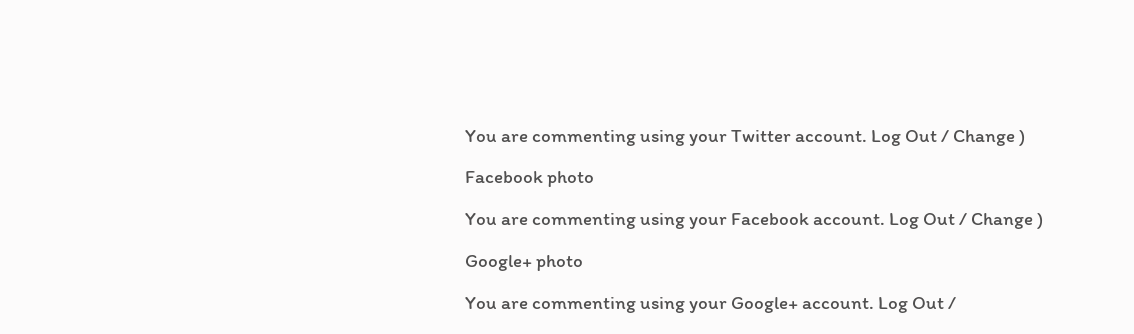You are commenting using your Twitter account. Log Out / Change )

Facebook photo

You are commenting using your Facebook account. Log Out / Change )

Google+ photo

You are commenting using your Google+ account. Log Out /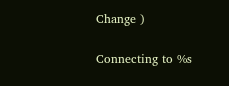Change )

Connecting to %s